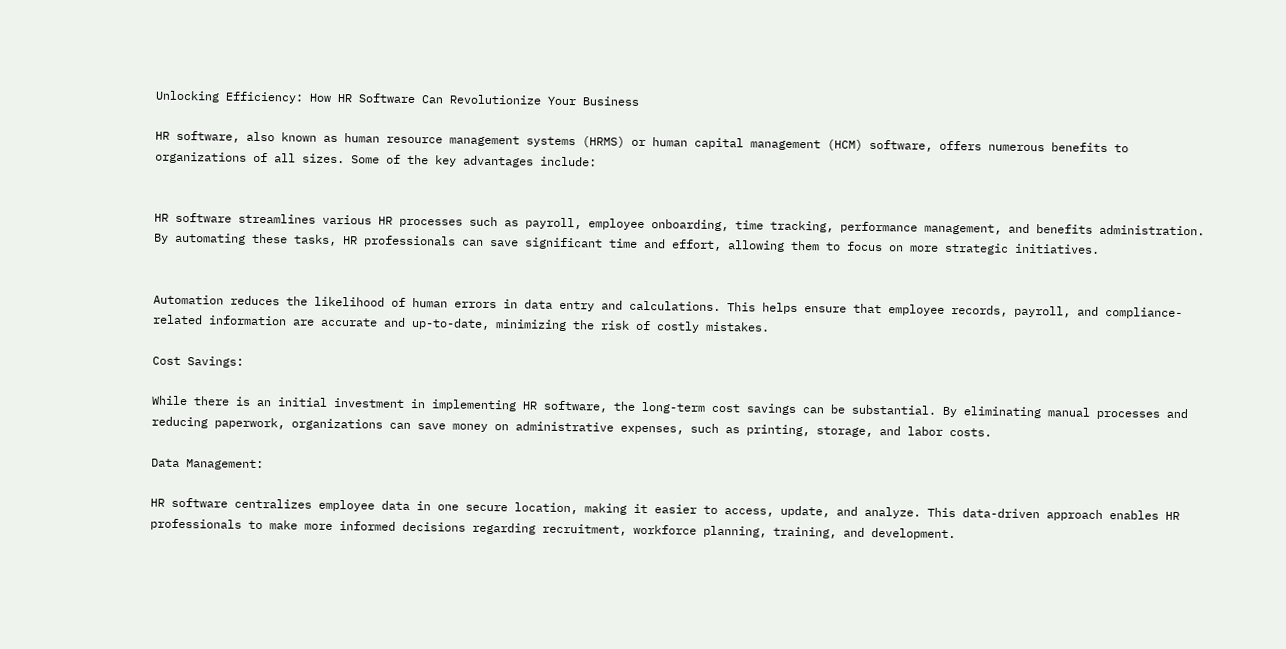Unlocking Efficiency: How HR Software Can Revolutionize Your Business

HR software, also known as human resource management systems (HRMS) or human capital management (HCM) software, offers numerous benefits to organizations of all sizes. Some of the key advantages include:


HR software streamlines various HR processes such as payroll, employee onboarding, time tracking, performance management, and benefits administration. By automating these tasks, HR professionals can save significant time and effort, allowing them to focus on more strategic initiatives.


Automation reduces the likelihood of human errors in data entry and calculations. This helps ensure that employee records, payroll, and compliance-related information are accurate and up-to-date, minimizing the risk of costly mistakes.

Cost Savings:

While there is an initial investment in implementing HR software, the long-term cost savings can be substantial. By eliminating manual processes and reducing paperwork, organizations can save money on administrative expenses, such as printing, storage, and labor costs.

Data Management:

HR software centralizes employee data in one secure location, making it easier to access, update, and analyze. This data-driven approach enables HR professionals to make more informed decisions regarding recruitment, workforce planning, training, and development.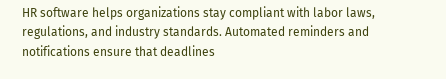HR software helps organizations stay compliant with labor laws, regulations, and industry standards. Automated reminders and notifications ensure that deadlines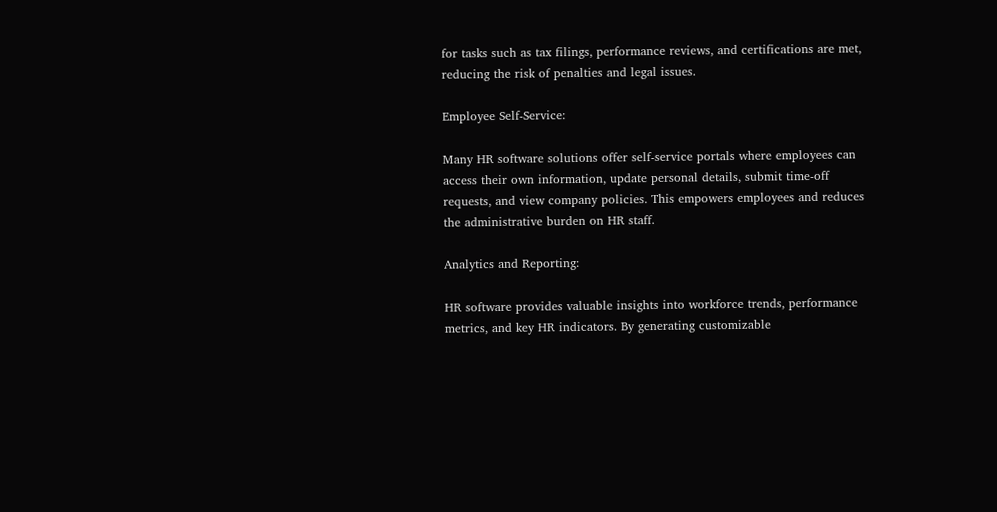for tasks such as tax filings, performance reviews, and certifications are met, reducing the risk of penalties and legal issues.

Employee Self-Service:

Many HR software solutions offer self-service portals where employees can access their own information, update personal details, submit time-off requests, and view company policies. This empowers employees and reduces the administrative burden on HR staff.

Analytics and Reporting:

HR software provides valuable insights into workforce trends, performance metrics, and key HR indicators. By generating customizable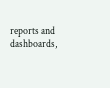reports and dashboards,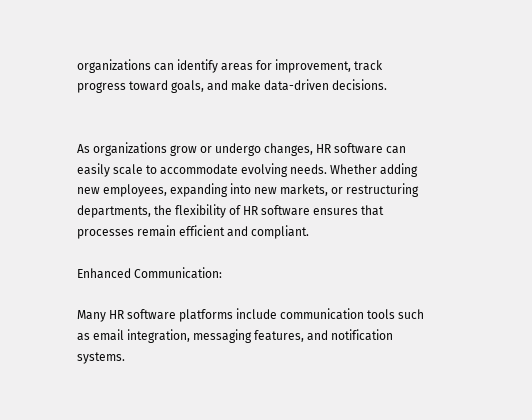organizations can identify areas for improvement, track progress toward goals, and make data-driven decisions.


As organizations grow or undergo changes, HR software can easily scale to accommodate evolving needs. Whether adding new employees, expanding into new markets, or restructuring departments, the flexibility of HR software ensures that processes remain efficient and compliant.

Enhanced Communication:

Many HR software platforms include communication tools such as email integration, messaging features, and notification systems.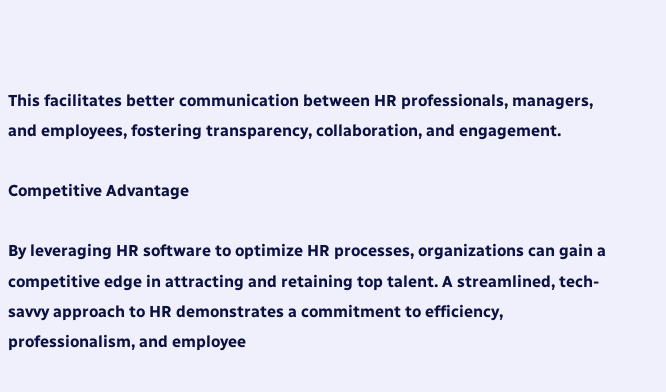This facilitates better communication between HR professionals, managers, and employees, fostering transparency, collaboration, and engagement.

Competitive Advantage

By leveraging HR software to optimize HR processes, organizations can gain a competitive edge in attracting and retaining top talent. A streamlined, tech-savvy approach to HR demonstrates a commitment to efficiency, professionalism, and employee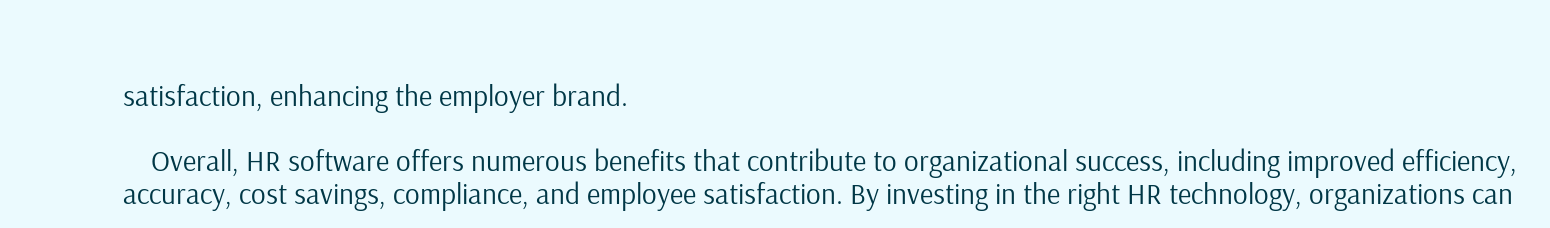satisfaction, enhancing the employer brand.

    Overall, HR software offers numerous benefits that contribute to organizational success, including improved efficiency, accuracy, cost savings, compliance, and employee satisfaction. By investing in the right HR technology, organizations can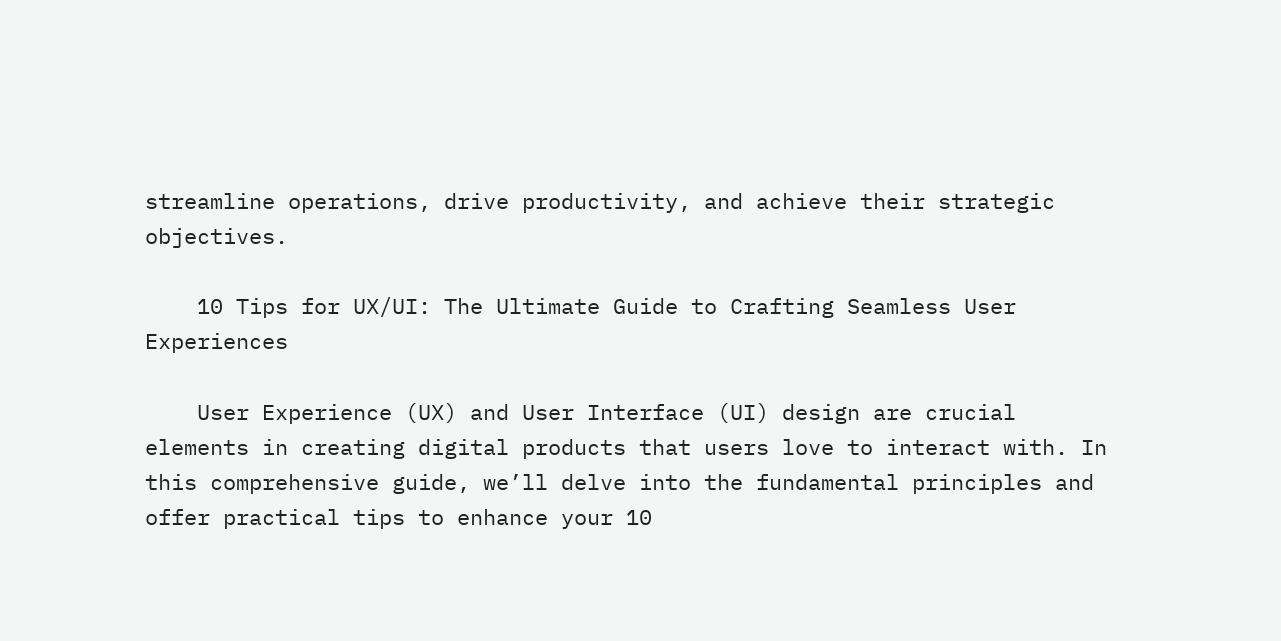streamline operations, drive productivity, and achieve their strategic objectives.

    10 Tips for UX/UI: The Ultimate Guide to Crafting Seamless User Experiences

    User Experience (UX) and User Interface (UI) design are crucial elements in creating digital products that users love to interact with. In this comprehensive guide, we’ll delve into the fundamental principles and offer practical tips to enhance your 10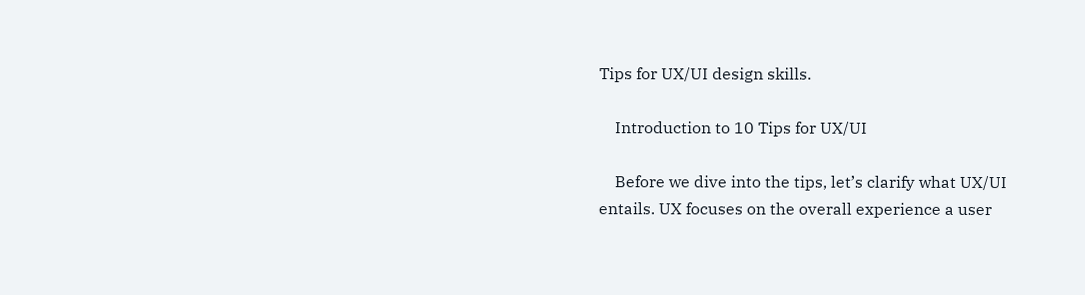Tips for UX/UI design skills.

    Introduction to 10 Tips for UX/UI

    Before we dive into the tips, let’s clarify what UX/UI entails. UX focuses on the overall experience a user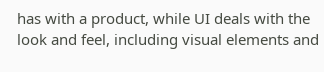has with a product, while UI deals with the look and feel, including visual elements and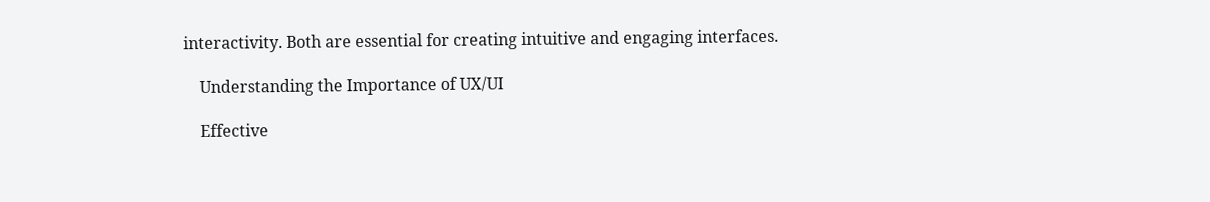interactivity. Both are essential for creating intuitive and engaging interfaces.

    Understanding the Importance of UX/UI

    Effective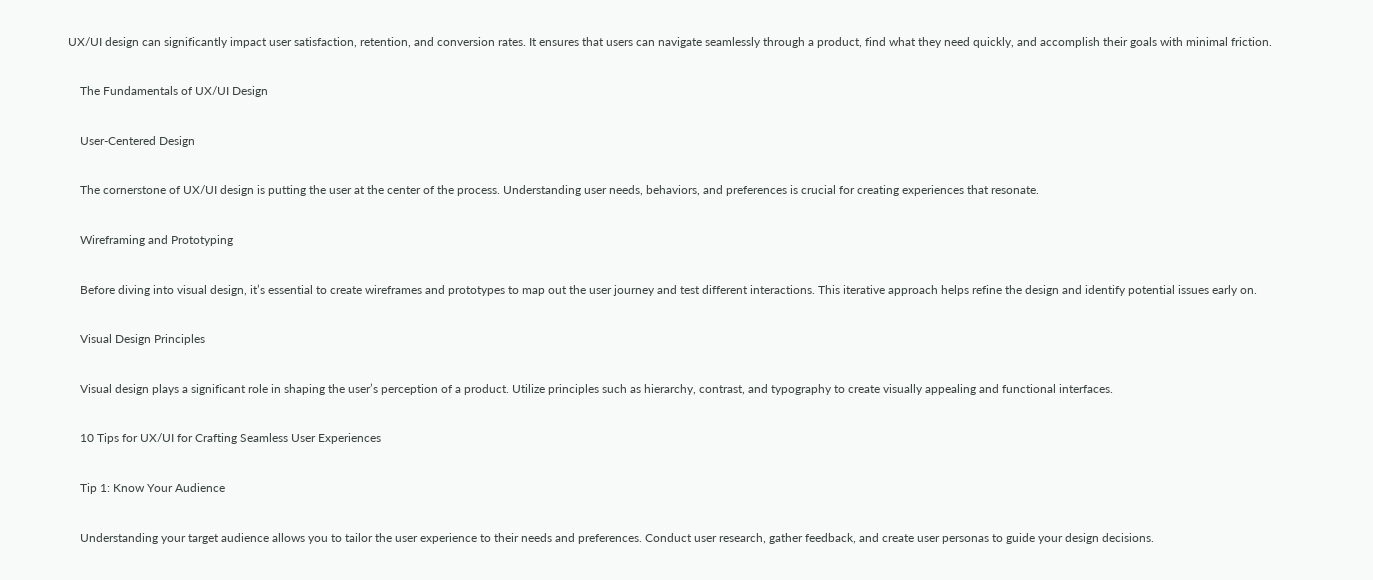UX/UI design can significantly impact user satisfaction, retention, and conversion rates. It ensures that users can navigate seamlessly through a product, find what they need quickly, and accomplish their goals with minimal friction.

    The Fundamentals of UX/UI Design

    User-Centered Design

    The cornerstone of UX/UI design is putting the user at the center of the process. Understanding user needs, behaviors, and preferences is crucial for creating experiences that resonate.

    Wireframing and Prototyping

    Before diving into visual design, it’s essential to create wireframes and prototypes to map out the user journey and test different interactions. This iterative approach helps refine the design and identify potential issues early on.

    Visual Design Principles

    Visual design plays a significant role in shaping the user’s perception of a product. Utilize principles such as hierarchy, contrast, and typography to create visually appealing and functional interfaces.

    10 Tips for UX/UI for Crafting Seamless User Experiences

    Tip 1: Know Your Audience

    Understanding your target audience allows you to tailor the user experience to their needs and preferences. Conduct user research, gather feedback, and create user personas to guide your design decisions.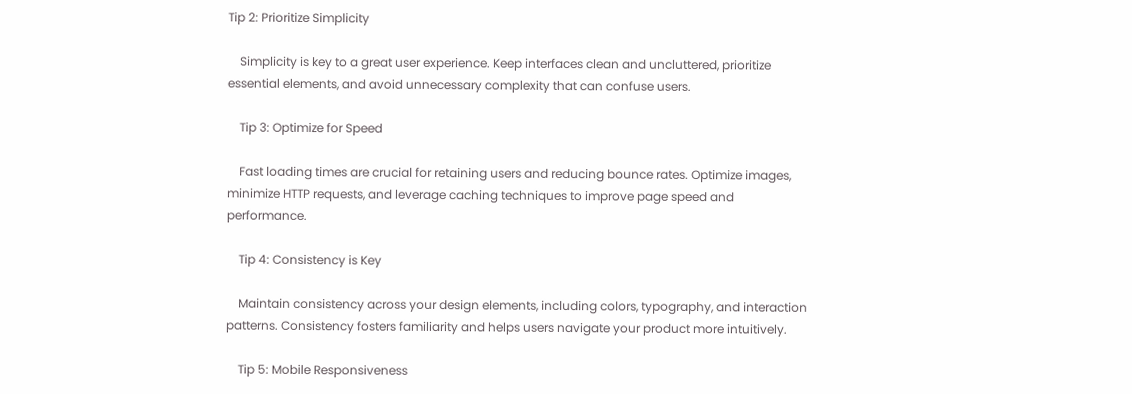Tip 2: Prioritize Simplicity

    Simplicity is key to a great user experience. Keep interfaces clean and uncluttered, prioritize essential elements, and avoid unnecessary complexity that can confuse users.

    Tip 3: Optimize for Speed

    Fast loading times are crucial for retaining users and reducing bounce rates. Optimize images, minimize HTTP requests, and leverage caching techniques to improve page speed and performance.

    Tip 4: Consistency is Key

    Maintain consistency across your design elements, including colors, typography, and interaction patterns. Consistency fosters familiarity and helps users navigate your product more intuitively.

    Tip 5: Mobile Responsiveness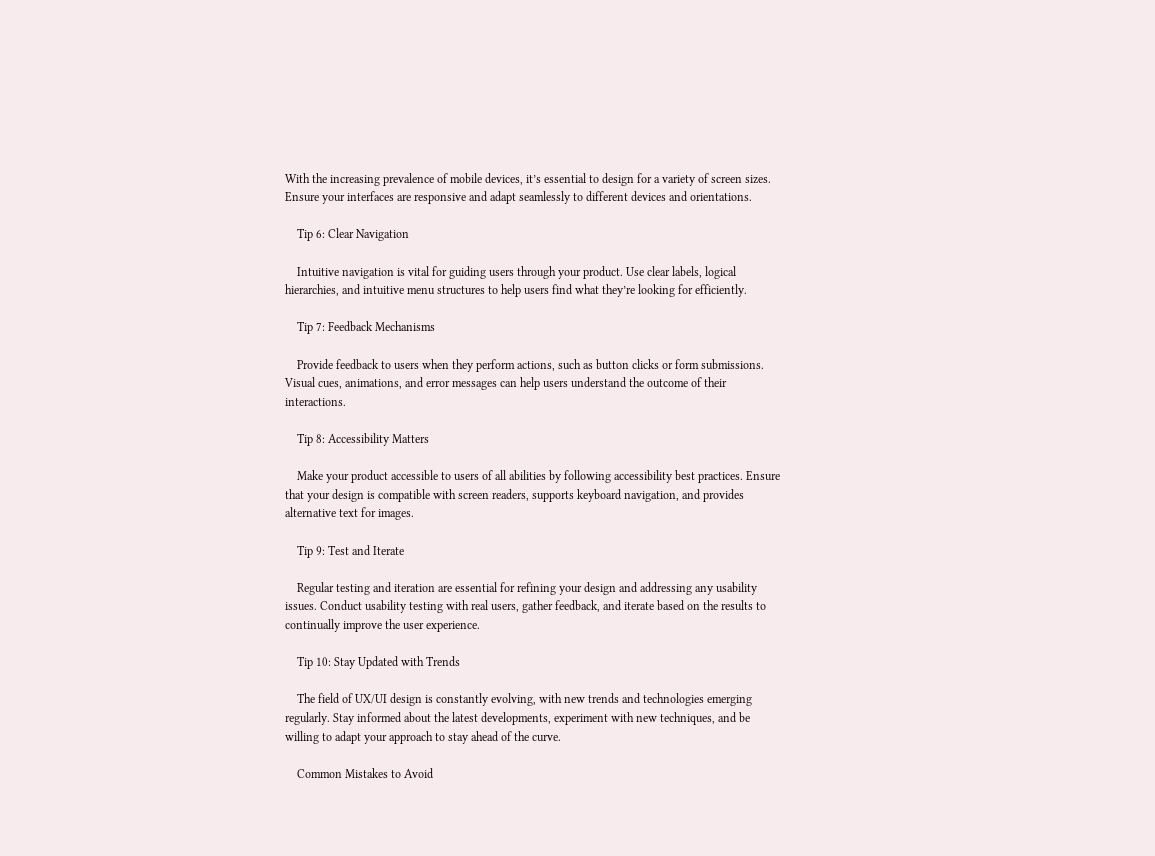With the increasing prevalence of mobile devices, it’s essential to design for a variety of screen sizes. Ensure your interfaces are responsive and adapt seamlessly to different devices and orientations.

    Tip 6: Clear Navigation

    Intuitive navigation is vital for guiding users through your product. Use clear labels, logical hierarchies, and intuitive menu structures to help users find what they’re looking for efficiently.

    Tip 7: Feedback Mechanisms

    Provide feedback to users when they perform actions, such as button clicks or form submissions. Visual cues, animations, and error messages can help users understand the outcome of their interactions.

    Tip 8: Accessibility Matters

    Make your product accessible to users of all abilities by following accessibility best practices. Ensure that your design is compatible with screen readers, supports keyboard navigation, and provides alternative text for images.

    Tip 9: Test and Iterate

    Regular testing and iteration are essential for refining your design and addressing any usability issues. Conduct usability testing with real users, gather feedback, and iterate based on the results to continually improve the user experience.

    Tip 10: Stay Updated with Trends

    The field of UX/UI design is constantly evolving, with new trends and technologies emerging regularly. Stay informed about the latest developments, experiment with new techniques, and be willing to adapt your approach to stay ahead of the curve.

    Common Mistakes to Avoid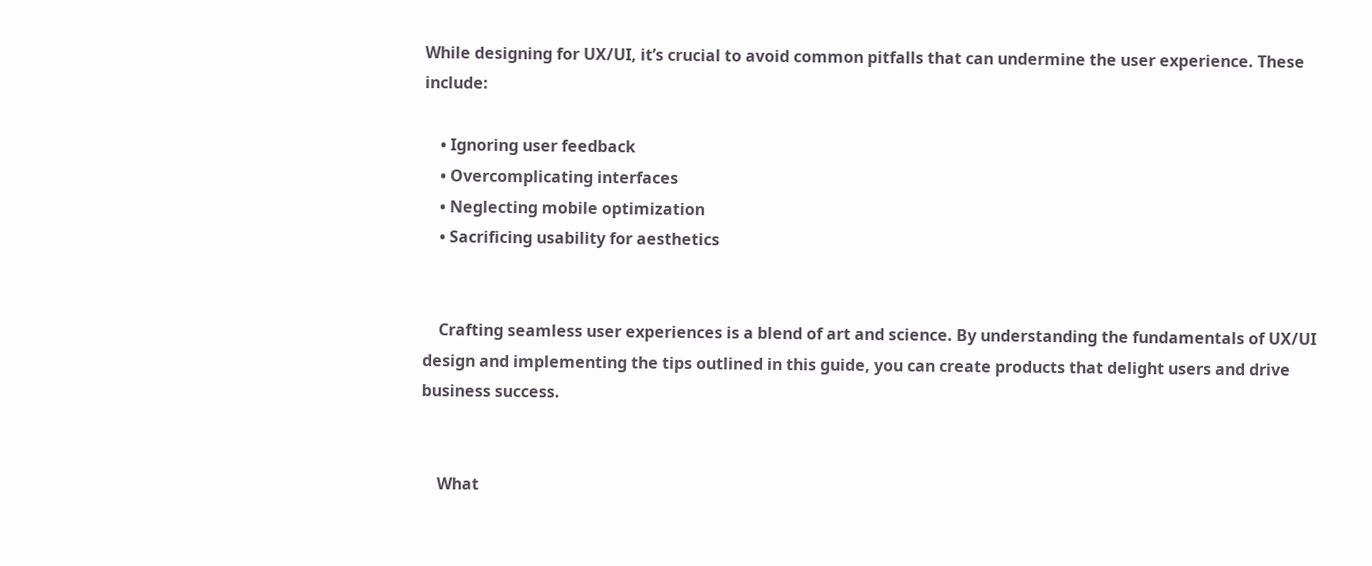While designing for UX/UI, it’s crucial to avoid common pitfalls that can undermine the user experience. These include:

    • Ignoring user feedback
    • Overcomplicating interfaces
    • Neglecting mobile optimization
    • Sacrificing usability for aesthetics


    Crafting seamless user experiences is a blend of art and science. By understanding the fundamentals of UX/UI design and implementing the tips outlined in this guide, you can create products that delight users and drive business success.


    What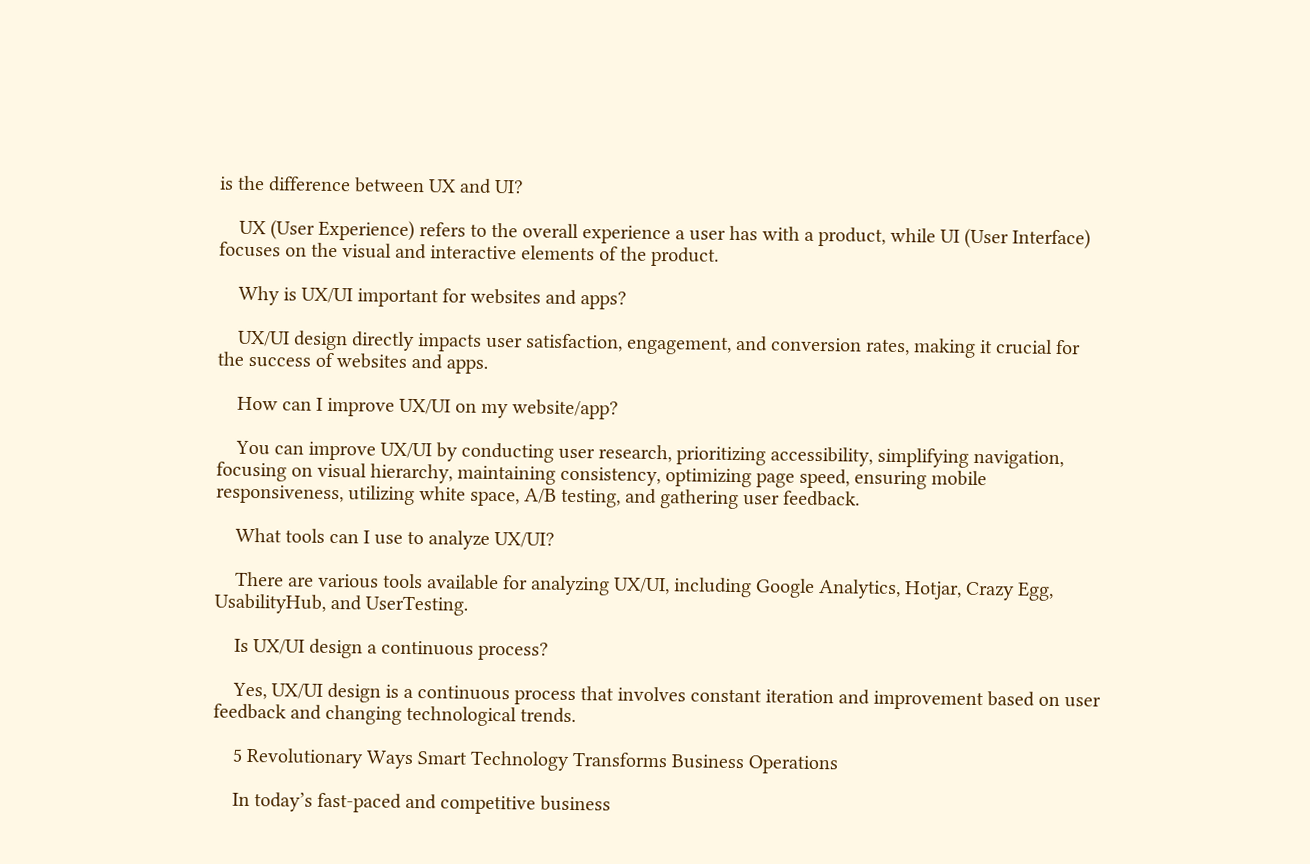is the difference between UX and UI?

    UX (User Experience) refers to the overall experience a user has with a product, while UI (User Interface) focuses on the visual and interactive elements of the product.

    Why is UX/UI important for websites and apps?

    UX/UI design directly impacts user satisfaction, engagement, and conversion rates, making it crucial for the success of websites and apps.

    How can I improve UX/UI on my website/app?

    You can improve UX/UI by conducting user research, prioritizing accessibility, simplifying navigation, focusing on visual hierarchy, maintaining consistency, optimizing page speed, ensuring mobile responsiveness, utilizing white space, A/B testing, and gathering user feedback.

    What tools can I use to analyze UX/UI?

    There are various tools available for analyzing UX/UI, including Google Analytics, Hotjar, Crazy Egg, UsabilityHub, and UserTesting.

    Is UX/UI design a continuous process?

    Yes, UX/UI design is a continuous process that involves constant iteration and improvement based on user feedback and changing technological trends.

    5 Revolutionary Ways Smart Technology Transforms Business Operations

    In today’s fast-paced and competitive business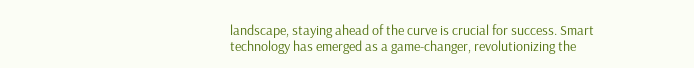landscape, staying ahead of the curve is crucial for success. Smart technology has emerged as a game-changer, revolutionizing the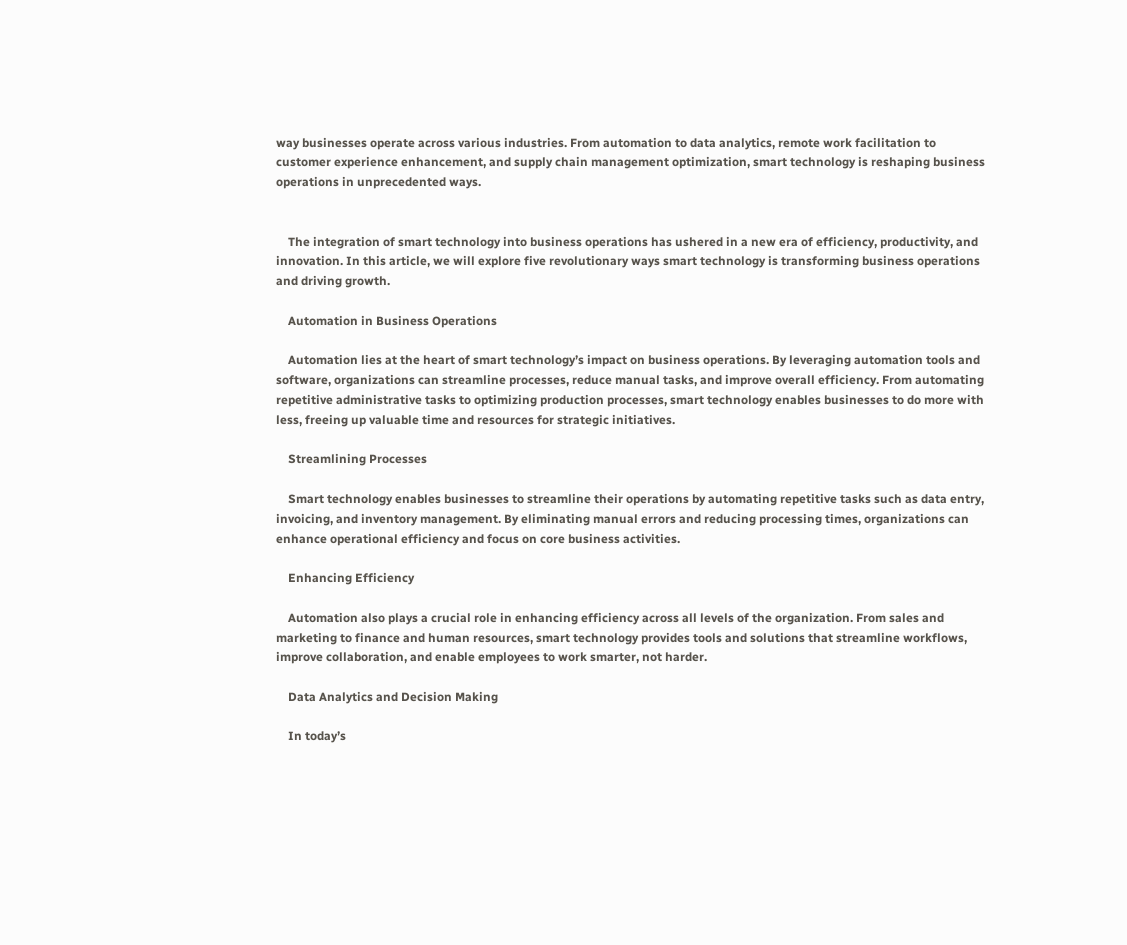way businesses operate across various industries. From automation to data analytics, remote work facilitation to customer experience enhancement, and supply chain management optimization, smart technology is reshaping business operations in unprecedented ways.


    The integration of smart technology into business operations has ushered in a new era of efficiency, productivity, and innovation. In this article, we will explore five revolutionary ways smart technology is transforming business operations and driving growth.

    Automation in Business Operations

    Automation lies at the heart of smart technology’s impact on business operations. By leveraging automation tools and software, organizations can streamline processes, reduce manual tasks, and improve overall efficiency. From automating repetitive administrative tasks to optimizing production processes, smart technology enables businesses to do more with less, freeing up valuable time and resources for strategic initiatives.

    Streamlining Processes

    Smart technology enables businesses to streamline their operations by automating repetitive tasks such as data entry, invoicing, and inventory management. By eliminating manual errors and reducing processing times, organizations can enhance operational efficiency and focus on core business activities.

    Enhancing Efficiency

    Automation also plays a crucial role in enhancing efficiency across all levels of the organization. From sales and marketing to finance and human resources, smart technology provides tools and solutions that streamline workflows, improve collaboration, and enable employees to work smarter, not harder.

    Data Analytics and Decision Making

    In today’s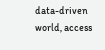data-driven world, access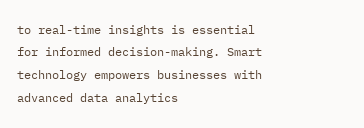to real-time insights is essential for informed decision-making. Smart technology empowers businesses with advanced data analytics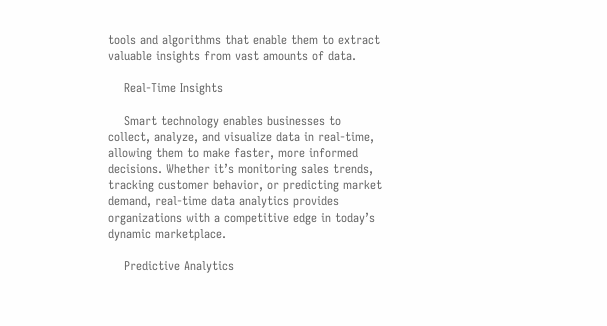tools and algorithms that enable them to extract valuable insights from vast amounts of data.

    Real-Time Insights

    Smart technology enables businesses to collect, analyze, and visualize data in real-time, allowing them to make faster, more informed decisions. Whether it’s monitoring sales trends, tracking customer behavior, or predicting market demand, real-time data analytics provides organizations with a competitive edge in today’s dynamic marketplace.

    Predictive Analytics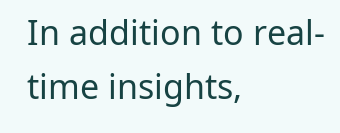In addition to real-time insights,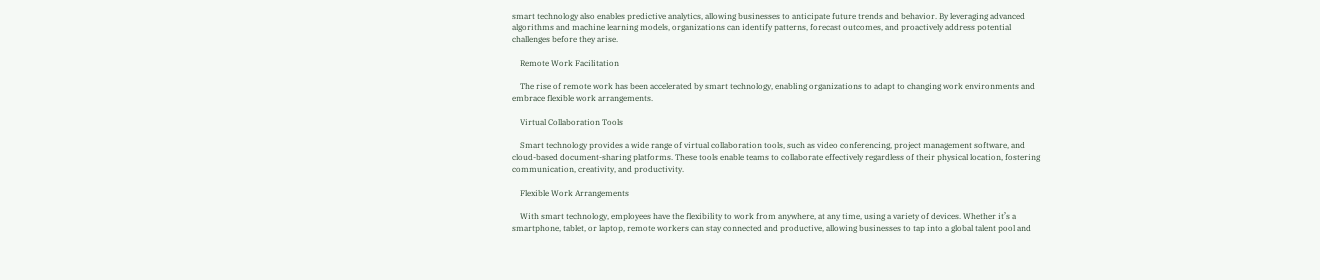smart technology also enables predictive analytics, allowing businesses to anticipate future trends and behavior. By leveraging advanced algorithms and machine learning models, organizations can identify patterns, forecast outcomes, and proactively address potential challenges before they arise.

    Remote Work Facilitation

    The rise of remote work has been accelerated by smart technology, enabling organizations to adapt to changing work environments and embrace flexible work arrangements.

    Virtual Collaboration Tools

    Smart technology provides a wide range of virtual collaboration tools, such as video conferencing, project management software, and cloud-based document-sharing platforms. These tools enable teams to collaborate effectively regardless of their physical location, fostering communication, creativity, and productivity.

    Flexible Work Arrangements

    With smart technology, employees have the flexibility to work from anywhere, at any time, using a variety of devices. Whether it’s a smartphone, tablet, or laptop, remote workers can stay connected and productive, allowing businesses to tap into a global talent pool and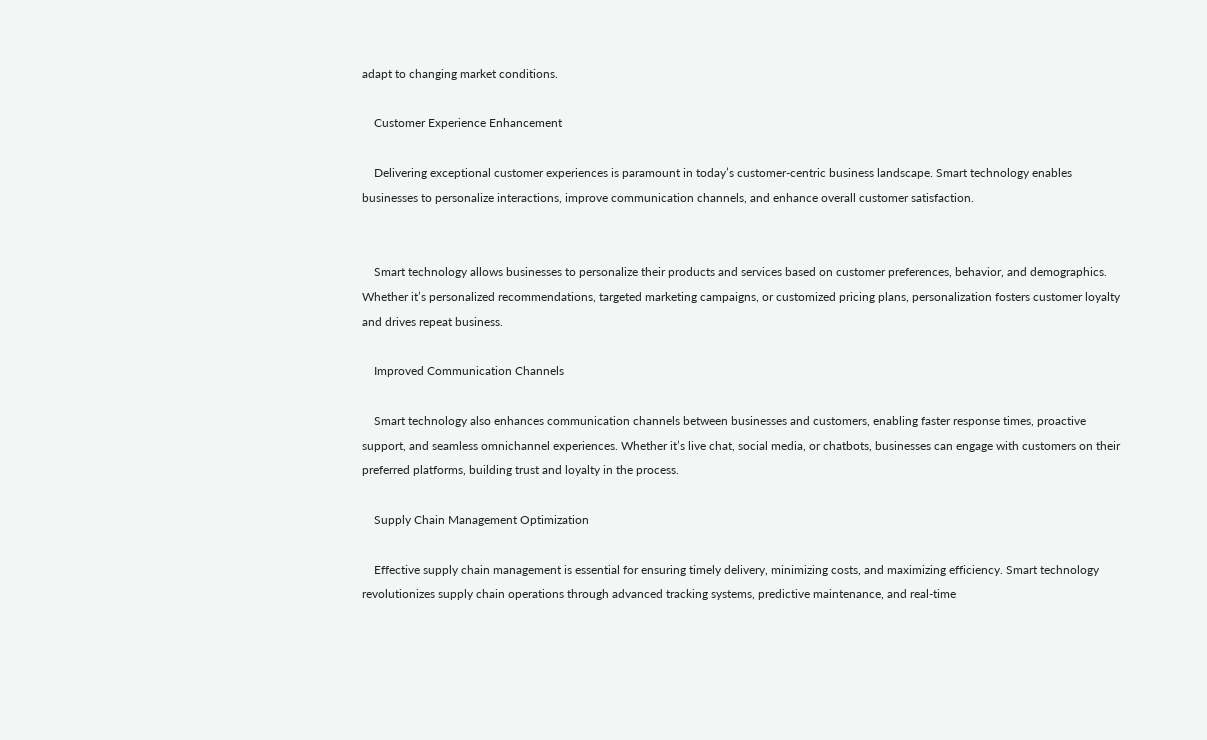adapt to changing market conditions.

    Customer Experience Enhancement

    Delivering exceptional customer experiences is paramount in today’s customer-centric business landscape. Smart technology enables businesses to personalize interactions, improve communication channels, and enhance overall customer satisfaction.


    Smart technology allows businesses to personalize their products and services based on customer preferences, behavior, and demographics. Whether it’s personalized recommendations, targeted marketing campaigns, or customized pricing plans, personalization fosters customer loyalty and drives repeat business.

    Improved Communication Channels

    Smart technology also enhances communication channels between businesses and customers, enabling faster response times, proactive support, and seamless omnichannel experiences. Whether it’s live chat, social media, or chatbots, businesses can engage with customers on their preferred platforms, building trust and loyalty in the process.

    Supply Chain Management Optimization

    Effective supply chain management is essential for ensuring timely delivery, minimizing costs, and maximizing efficiency. Smart technology revolutionizes supply chain operations through advanced tracking systems, predictive maintenance, and real-time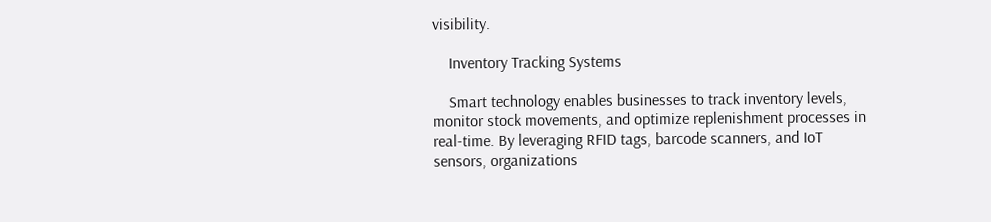visibility.

    Inventory Tracking Systems

    Smart technology enables businesses to track inventory levels, monitor stock movements, and optimize replenishment processes in real-time. By leveraging RFID tags, barcode scanners, and IoT sensors, organizations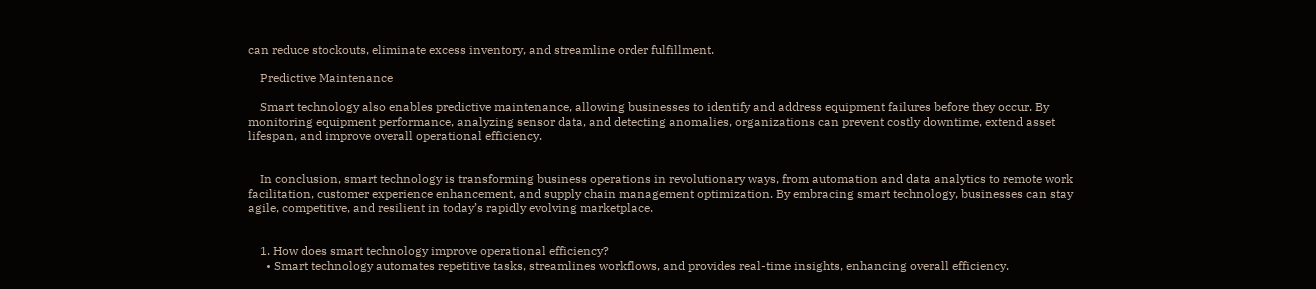can reduce stockouts, eliminate excess inventory, and streamline order fulfillment.

    Predictive Maintenance

    Smart technology also enables predictive maintenance, allowing businesses to identify and address equipment failures before they occur. By monitoring equipment performance, analyzing sensor data, and detecting anomalies, organizations can prevent costly downtime, extend asset lifespan, and improve overall operational efficiency.


    In conclusion, smart technology is transforming business operations in revolutionary ways, from automation and data analytics to remote work facilitation, customer experience enhancement, and supply chain management optimization. By embracing smart technology, businesses can stay agile, competitive, and resilient in today’s rapidly evolving marketplace.


    1. How does smart technology improve operational efficiency?
      • Smart technology automates repetitive tasks, streamlines workflows, and provides real-time insights, enhancing overall efficiency.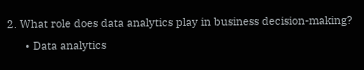2. What role does data analytics play in business decision-making?
      • Data analytics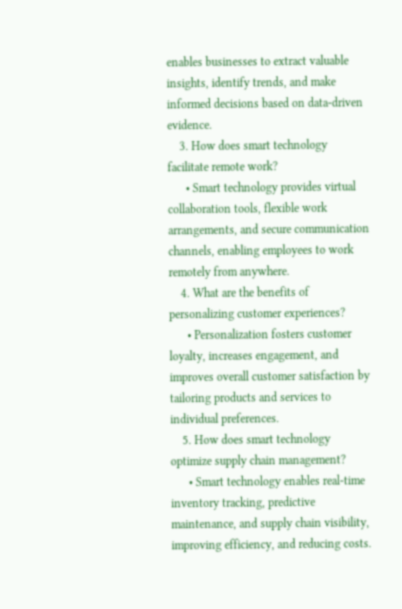enables businesses to extract valuable insights, identify trends, and make informed decisions based on data-driven evidence.
    3. How does smart technology facilitate remote work?
      • Smart technology provides virtual collaboration tools, flexible work arrangements, and secure communication channels, enabling employees to work remotely from anywhere.
    4. What are the benefits of personalizing customer experiences?
      • Personalization fosters customer loyalty, increases engagement, and improves overall customer satisfaction by tailoring products and services to individual preferences.
    5. How does smart technology optimize supply chain management?
      • Smart technology enables real-time inventory tracking, predictive maintenance, and supply chain visibility, improving efficiency, and reducing costs.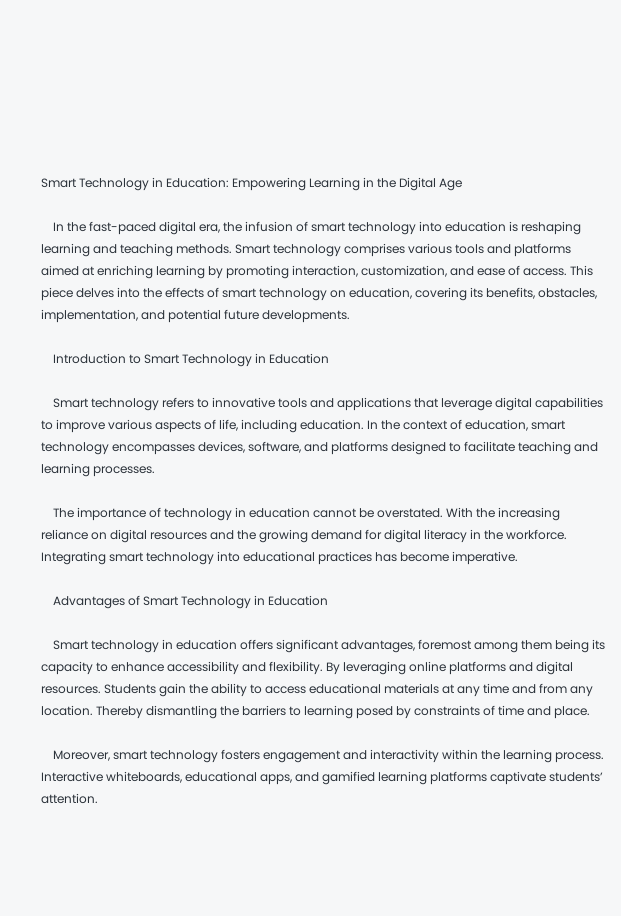Smart Technology in Education: Empowering Learning in the Digital Age

    In the fast-paced digital era, the infusion of smart technology into education is reshaping learning and teaching methods. Smart technology comprises various tools and platforms aimed at enriching learning by promoting interaction, customization, and ease of access. This piece delves into the effects of smart technology on education, covering its benefits, obstacles, implementation, and potential future developments.

    Introduction to Smart Technology in Education

    Smart technology refers to innovative tools and applications that leverage digital capabilities to improve various aspects of life, including education. In the context of education, smart technology encompasses devices, software, and platforms designed to facilitate teaching and learning processes.

    The importance of technology in education cannot be overstated. With the increasing reliance on digital resources and the growing demand for digital literacy in the workforce. Integrating smart technology into educational practices has become imperative.

    Advantages of Smart Technology in Education

    Smart technology in education offers significant advantages, foremost among them being its capacity to enhance accessibility and flexibility. By leveraging online platforms and digital resources. Students gain the ability to access educational materials at any time and from any location. Thereby dismantling the barriers to learning posed by constraints of time and place.

    Moreover, smart technology fosters engagement and interactivity within the learning process. Interactive whiteboards, educational apps, and gamified learning platforms captivate students’ attention.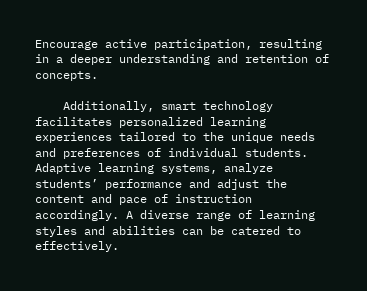Encourage active participation, resulting in a deeper understanding and retention of concepts.

    Additionally, smart technology facilitates personalized learning experiences tailored to the unique needs and preferences of individual students. Adaptive learning systems, analyze students’ performance and adjust the content and pace of instruction accordingly. A diverse range of learning styles and abilities can be catered to effectively.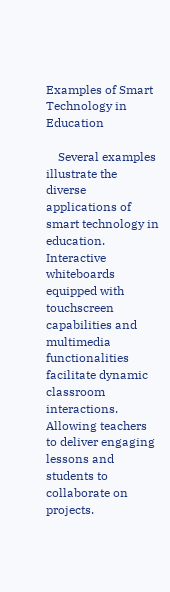Examples of Smart Technology in Education

    Several examples illustrate the diverse applications of smart technology in education. Interactive whiteboards equipped with touchscreen capabilities and multimedia functionalities facilitate dynamic classroom interactions. Allowing teachers to deliver engaging lessons and students to collaborate on projects.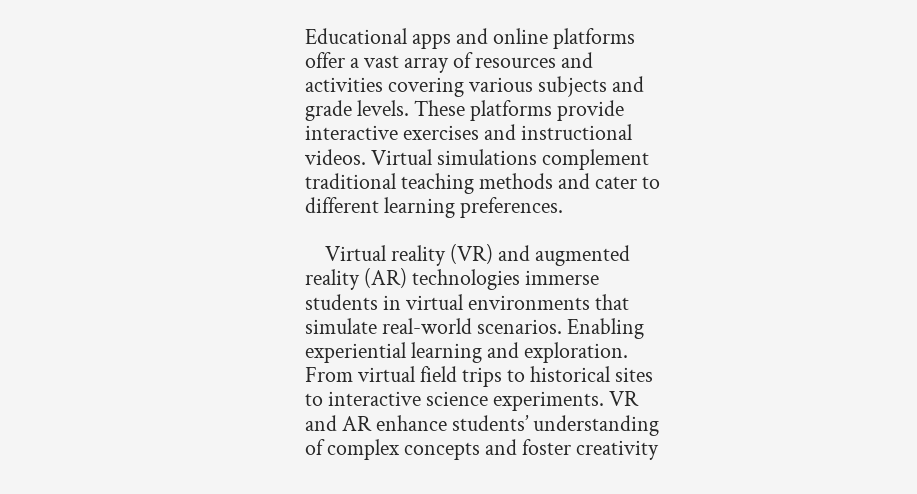Educational apps and online platforms offer a vast array of resources and activities covering various subjects and grade levels. These platforms provide interactive exercises and instructional videos. Virtual simulations complement traditional teaching methods and cater to different learning preferences.

    Virtual reality (VR) and augmented reality (AR) technologies immerse students in virtual environments that simulate real-world scenarios. Enabling experiential learning and exploration. From virtual field trips to historical sites to interactive science experiments. VR and AR enhance students’ understanding of complex concepts and foster creativity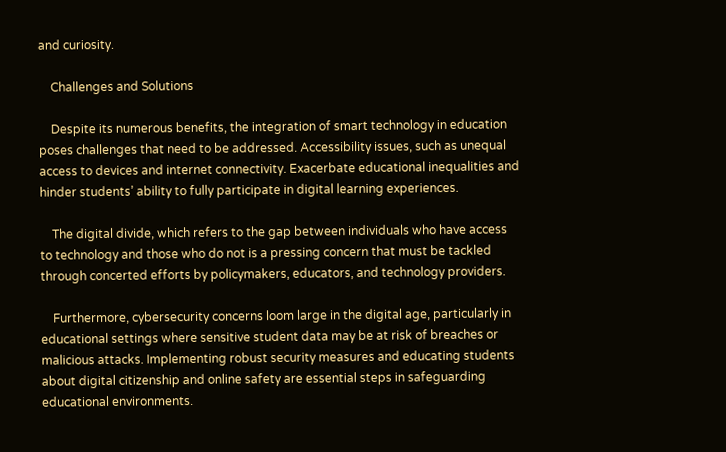and curiosity.

    Challenges and Solutions

    Despite its numerous benefits, the integration of smart technology in education poses challenges that need to be addressed. Accessibility issues, such as unequal access to devices and internet connectivity. Exacerbate educational inequalities and hinder students’ ability to fully participate in digital learning experiences.

    The digital divide, which refers to the gap between individuals who have access to technology and those who do not is a pressing concern that must be tackled through concerted efforts by policymakers, educators, and technology providers.

    Furthermore, cybersecurity concerns loom large in the digital age, particularly in educational settings where sensitive student data may be at risk of breaches or malicious attacks. Implementing robust security measures and educating students about digital citizenship and online safety are essential steps in safeguarding educational environments.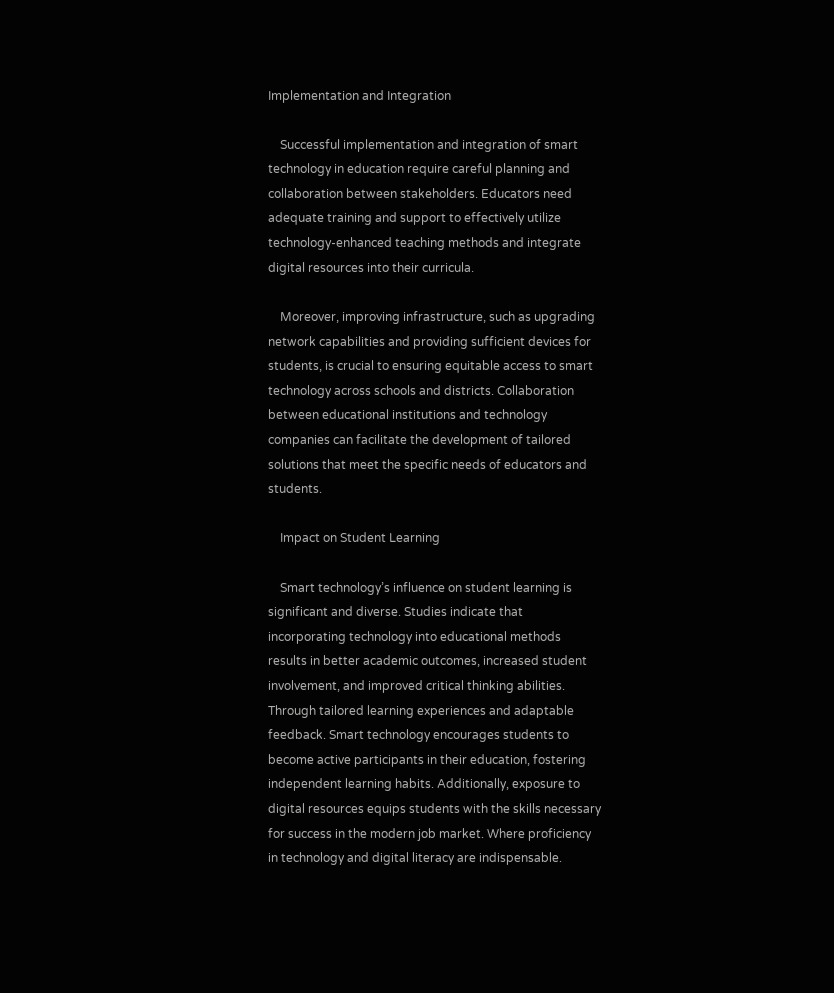Implementation and Integration

    Successful implementation and integration of smart technology in education require careful planning and collaboration between stakeholders. Educators need adequate training and support to effectively utilize technology-enhanced teaching methods and integrate digital resources into their curricula.

    Moreover, improving infrastructure, such as upgrading network capabilities and providing sufficient devices for students, is crucial to ensuring equitable access to smart technology across schools and districts. Collaboration between educational institutions and technology companies can facilitate the development of tailored solutions that meet the specific needs of educators and students.

    Impact on Student Learning

    Smart technology’s influence on student learning is significant and diverse. Studies indicate that incorporating technology into educational methods results in better academic outcomes, increased student involvement, and improved critical thinking abilities. Through tailored learning experiences and adaptable feedback. Smart technology encourages students to become active participants in their education, fostering independent learning habits. Additionally, exposure to digital resources equips students with the skills necessary for success in the modern job market. Where proficiency in technology and digital literacy are indispensable.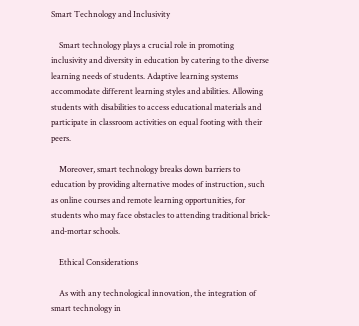Smart Technology and Inclusivity

    Smart technology plays a crucial role in promoting inclusivity and diversity in education by catering to the diverse learning needs of students. Adaptive learning systems accommodate different learning styles and abilities. Allowing students with disabilities to access educational materials and participate in classroom activities on equal footing with their peers.

    Moreover, smart technology breaks down barriers to education by providing alternative modes of instruction, such as online courses and remote learning opportunities, for students who may face obstacles to attending traditional brick-and-mortar schools.

    Ethical Considerations

    As with any technological innovation, the integration of smart technology in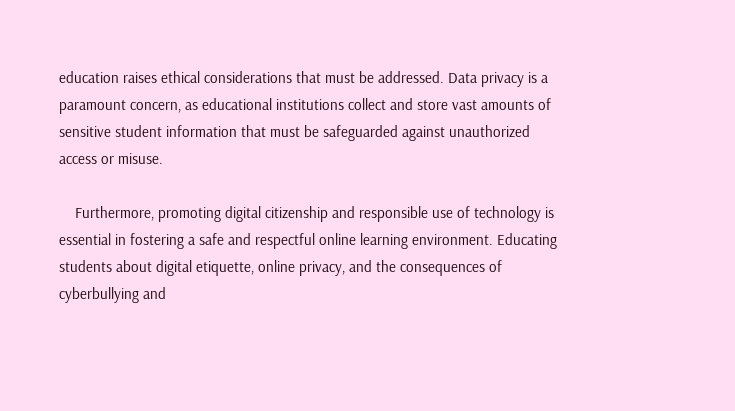education raises ethical considerations that must be addressed. Data privacy is a paramount concern, as educational institutions collect and store vast amounts of sensitive student information that must be safeguarded against unauthorized access or misuse.

    Furthermore, promoting digital citizenship and responsible use of technology is essential in fostering a safe and respectful online learning environment. Educating students about digital etiquette, online privacy, and the consequences of cyberbullying and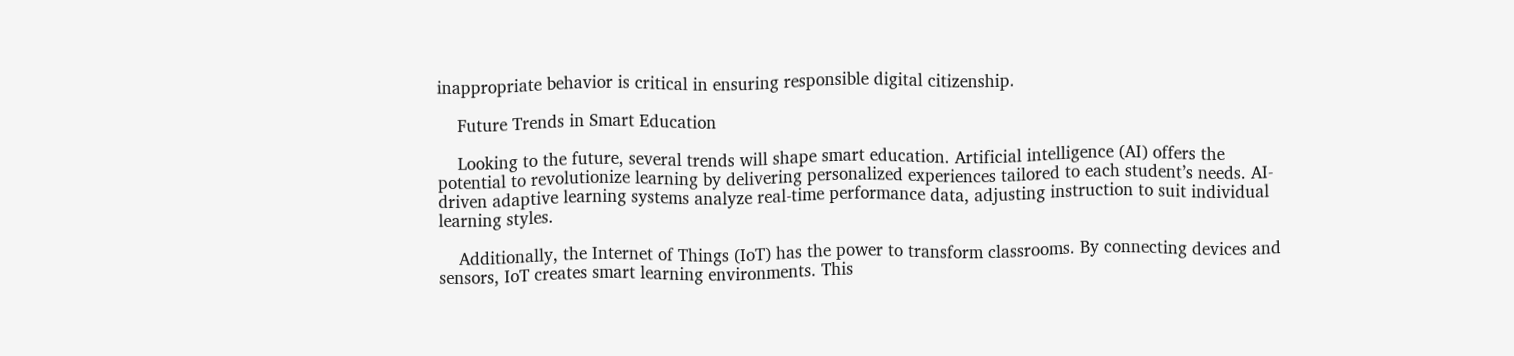inappropriate behavior is critical in ensuring responsible digital citizenship.

    Future Trends in Smart Education

    Looking to the future, several trends will shape smart education. Artificial intelligence (AI) offers the potential to revolutionize learning by delivering personalized experiences tailored to each student’s needs. AI-driven adaptive learning systems analyze real-time performance data, adjusting instruction to suit individual learning styles.

    Additionally, the Internet of Things (IoT) has the power to transform classrooms. By connecting devices and sensors, IoT creates smart learning environments. This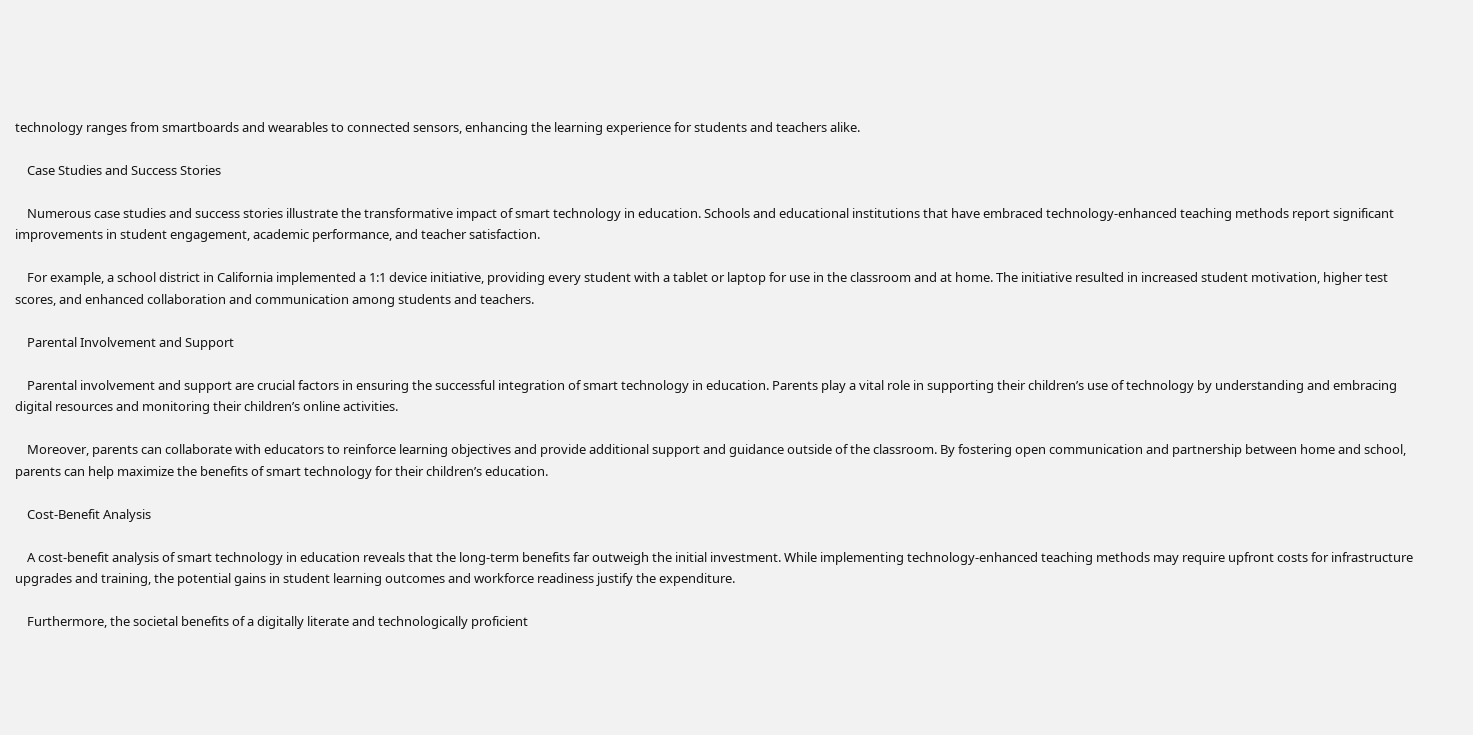technology ranges from smartboards and wearables to connected sensors, enhancing the learning experience for students and teachers alike.

    Case Studies and Success Stories

    Numerous case studies and success stories illustrate the transformative impact of smart technology in education. Schools and educational institutions that have embraced technology-enhanced teaching methods report significant improvements in student engagement, academic performance, and teacher satisfaction.

    For example, a school district in California implemented a 1:1 device initiative, providing every student with a tablet or laptop for use in the classroom and at home. The initiative resulted in increased student motivation, higher test scores, and enhanced collaboration and communication among students and teachers.

    Parental Involvement and Support

    Parental involvement and support are crucial factors in ensuring the successful integration of smart technology in education. Parents play a vital role in supporting their children’s use of technology by understanding and embracing digital resources and monitoring their children’s online activities.

    Moreover, parents can collaborate with educators to reinforce learning objectives and provide additional support and guidance outside of the classroom. By fostering open communication and partnership between home and school, parents can help maximize the benefits of smart technology for their children’s education.

    Cost-Benefit Analysis

    A cost-benefit analysis of smart technology in education reveals that the long-term benefits far outweigh the initial investment. While implementing technology-enhanced teaching methods may require upfront costs for infrastructure upgrades and training, the potential gains in student learning outcomes and workforce readiness justify the expenditure.

    Furthermore, the societal benefits of a digitally literate and technologically proficient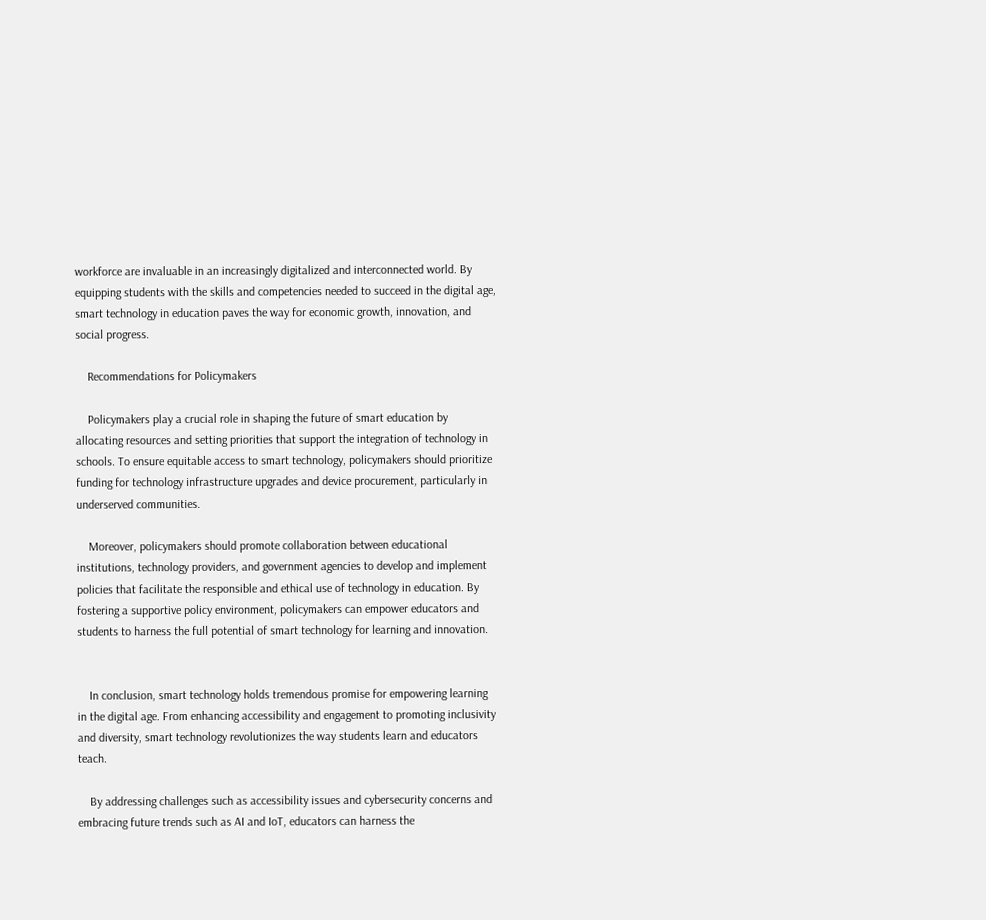workforce are invaluable in an increasingly digitalized and interconnected world. By equipping students with the skills and competencies needed to succeed in the digital age, smart technology in education paves the way for economic growth, innovation, and social progress.

    Recommendations for Policymakers

    Policymakers play a crucial role in shaping the future of smart education by allocating resources and setting priorities that support the integration of technology in schools. To ensure equitable access to smart technology, policymakers should prioritize funding for technology infrastructure upgrades and device procurement, particularly in underserved communities.

    Moreover, policymakers should promote collaboration between educational institutions, technology providers, and government agencies to develop and implement policies that facilitate the responsible and ethical use of technology in education. By fostering a supportive policy environment, policymakers can empower educators and students to harness the full potential of smart technology for learning and innovation.


    In conclusion, smart technology holds tremendous promise for empowering learning in the digital age. From enhancing accessibility and engagement to promoting inclusivity and diversity, smart technology revolutionizes the way students learn and educators teach.

    By addressing challenges such as accessibility issues and cybersecurity concerns and embracing future trends such as AI and IoT, educators can harness the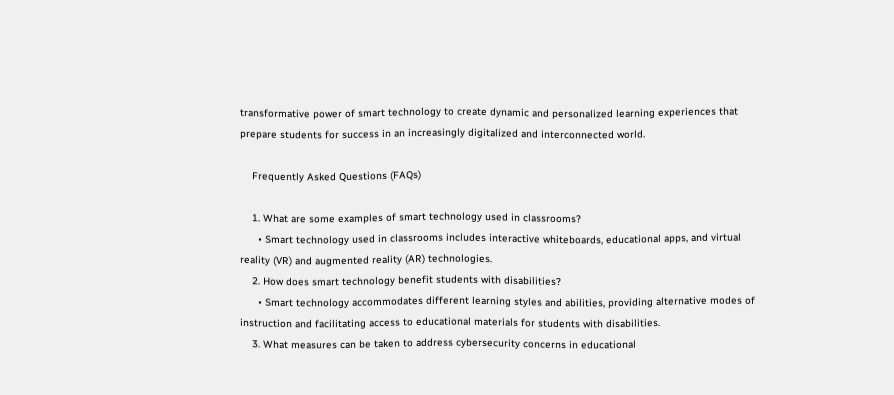transformative power of smart technology to create dynamic and personalized learning experiences that prepare students for success in an increasingly digitalized and interconnected world.

    Frequently Asked Questions (FAQs)

    1. What are some examples of smart technology used in classrooms?
      • Smart technology used in classrooms includes interactive whiteboards, educational apps, and virtual reality (VR) and augmented reality (AR) technologies.
    2. How does smart technology benefit students with disabilities?
      • Smart technology accommodates different learning styles and abilities, providing alternative modes of instruction and facilitating access to educational materials for students with disabilities.
    3. What measures can be taken to address cybersecurity concerns in educational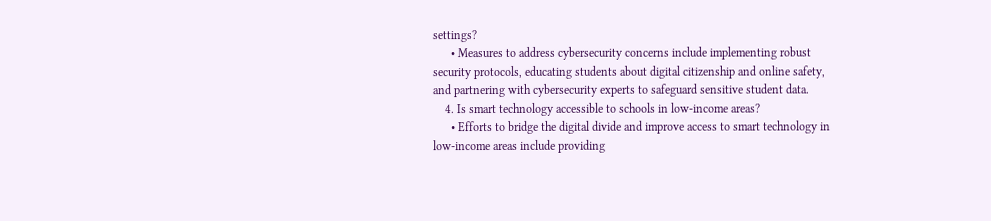settings?
      • Measures to address cybersecurity concerns include implementing robust security protocols, educating students about digital citizenship and online safety, and partnering with cybersecurity experts to safeguard sensitive student data.
    4. Is smart technology accessible to schools in low-income areas?
      • Efforts to bridge the digital divide and improve access to smart technology in low-income areas include providing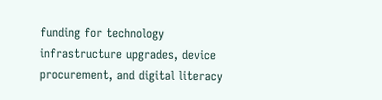funding for technology infrastructure upgrades, device procurement, and digital literacy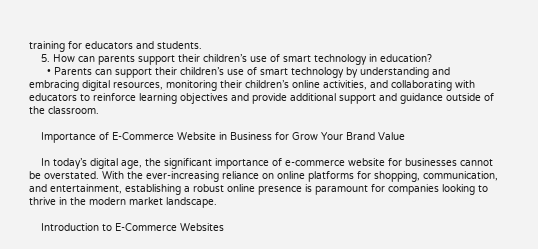training for educators and students.
    5. How can parents support their children’s use of smart technology in education?
      • Parents can support their children’s use of smart technology by understanding and embracing digital resources, monitoring their children’s online activities, and collaborating with educators to reinforce learning objectives and provide additional support and guidance outside of the classroom.

    Importance of E-Commerce Website in Business for Grow Your Brand Value

    In today’s digital age, the significant importance of e-commerce website for businesses cannot be overstated. With the ever-increasing reliance on online platforms for shopping, communication, and entertainment, establishing a robust online presence is paramount for companies looking to thrive in the modern market landscape.

    Introduction to E-Commerce Websites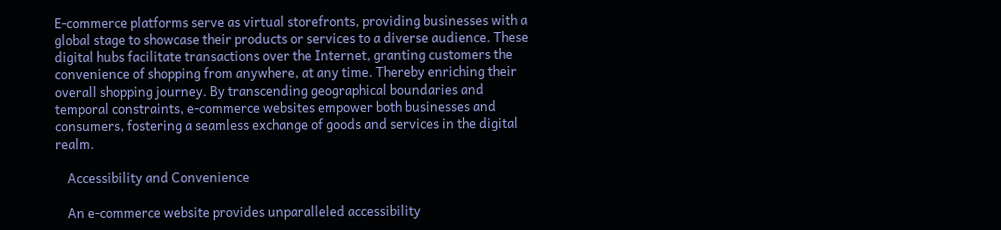E-commerce platforms serve as virtual storefronts, providing businesses with a global stage to showcase their products or services to a diverse audience. These digital hubs facilitate transactions over the Internet, granting customers the convenience of shopping from anywhere, at any time. Thereby enriching their overall shopping journey. By transcending geographical boundaries and temporal constraints, e-commerce websites empower both businesses and consumers, fostering a seamless exchange of goods and services in the digital realm.

    Accessibility and Convenience

    An e-commerce website provides unparalleled accessibility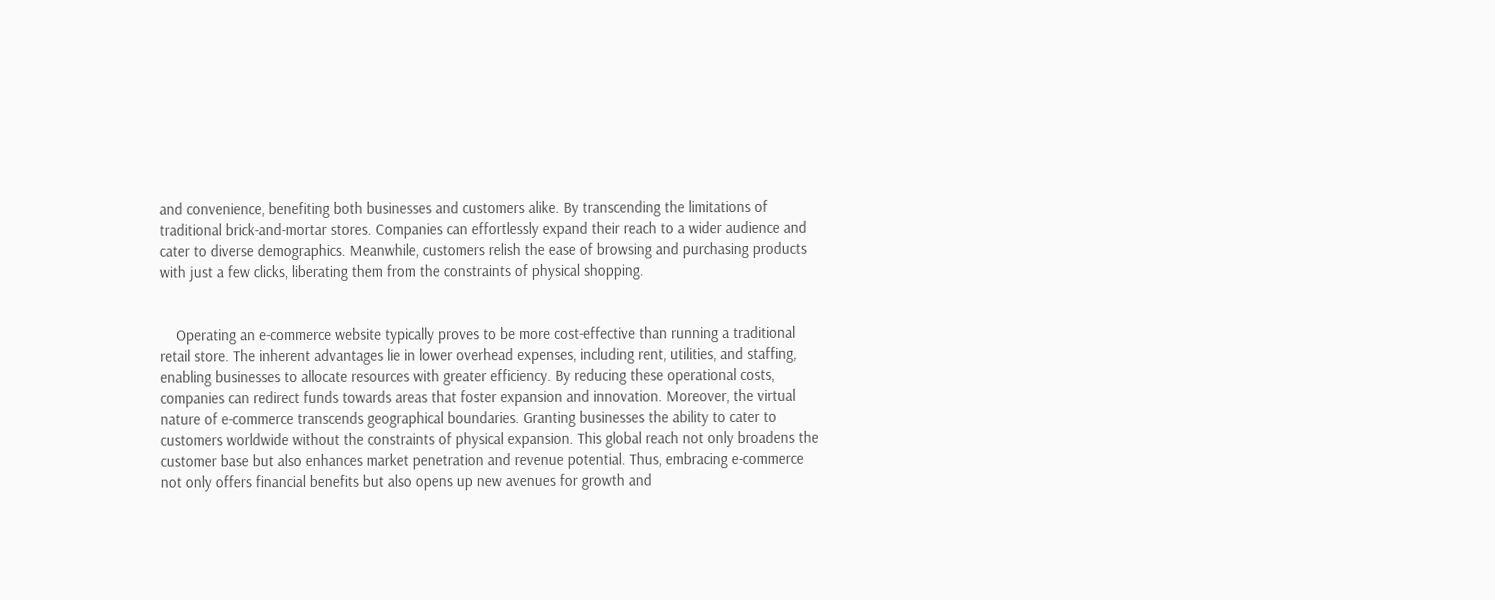and convenience, benefiting both businesses and customers alike. By transcending the limitations of traditional brick-and-mortar stores. Companies can effortlessly expand their reach to a wider audience and cater to diverse demographics. Meanwhile, customers relish the ease of browsing and purchasing products with just a few clicks, liberating them from the constraints of physical shopping.


    Operating an e-commerce website typically proves to be more cost-effective than running a traditional retail store. The inherent advantages lie in lower overhead expenses, including rent, utilities, and staffing, enabling businesses to allocate resources with greater efficiency. By reducing these operational costs, companies can redirect funds towards areas that foster expansion and innovation. Moreover, the virtual nature of e-commerce transcends geographical boundaries. Granting businesses the ability to cater to customers worldwide without the constraints of physical expansion. This global reach not only broadens the customer base but also enhances market penetration and revenue potential. Thus, embracing e-commerce not only offers financial benefits but also opens up new avenues for growth and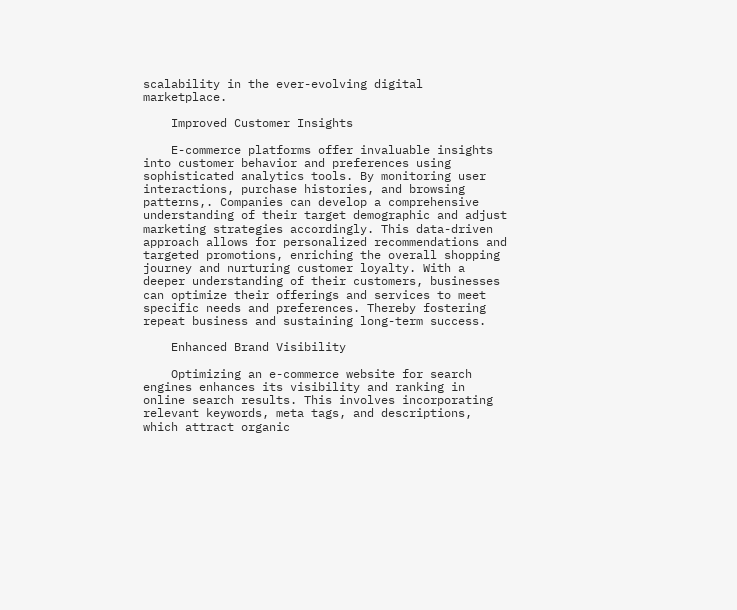scalability in the ever-evolving digital marketplace.

    Improved Customer Insights

    E-commerce platforms offer invaluable insights into customer behavior and preferences using sophisticated analytics tools. By monitoring user interactions, purchase histories, and browsing patterns,. Companies can develop a comprehensive understanding of their target demographic and adjust marketing strategies accordingly. This data-driven approach allows for personalized recommendations and targeted promotions, enriching the overall shopping journey and nurturing customer loyalty. With a deeper understanding of their customers, businesses can optimize their offerings and services to meet specific needs and preferences. Thereby fostering repeat business and sustaining long-term success.

    Enhanced Brand Visibility

    Optimizing an e-commerce website for search engines enhances its visibility and ranking in online search results. This involves incorporating relevant keywords, meta tags, and descriptions, which attract organic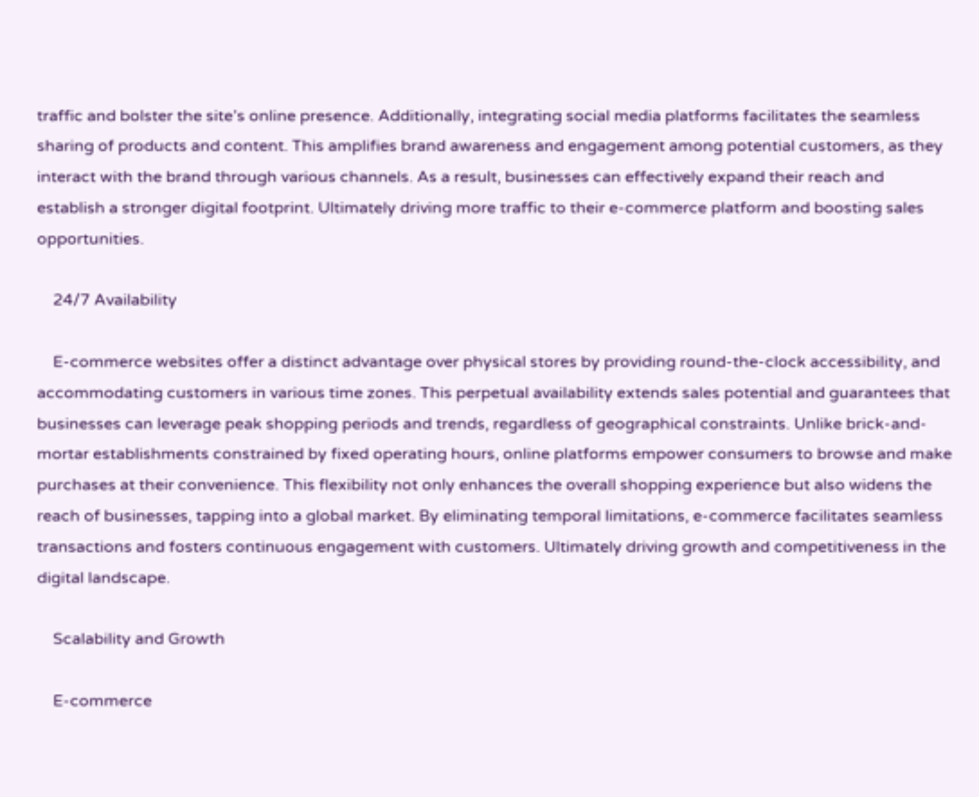traffic and bolster the site’s online presence. Additionally, integrating social media platforms facilitates the seamless sharing of products and content. This amplifies brand awareness and engagement among potential customers, as they interact with the brand through various channels. As a result, businesses can effectively expand their reach and establish a stronger digital footprint. Ultimately driving more traffic to their e-commerce platform and boosting sales opportunities.

    24/7 Availability

    E-commerce websites offer a distinct advantage over physical stores by providing round-the-clock accessibility, and accommodating customers in various time zones. This perpetual availability extends sales potential and guarantees that businesses can leverage peak shopping periods and trends, regardless of geographical constraints. Unlike brick-and-mortar establishments constrained by fixed operating hours, online platforms empower consumers to browse and make purchases at their convenience. This flexibility not only enhances the overall shopping experience but also widens the reach of businesses, tapping into a global market. By eliminating temporal limitations, e-commerce facilitates seamless transactions and fosters continuous engagement with customers. Ultimately driving growth and competitiveness in the digital landscape.

    Scalability and Growth

    E-commerce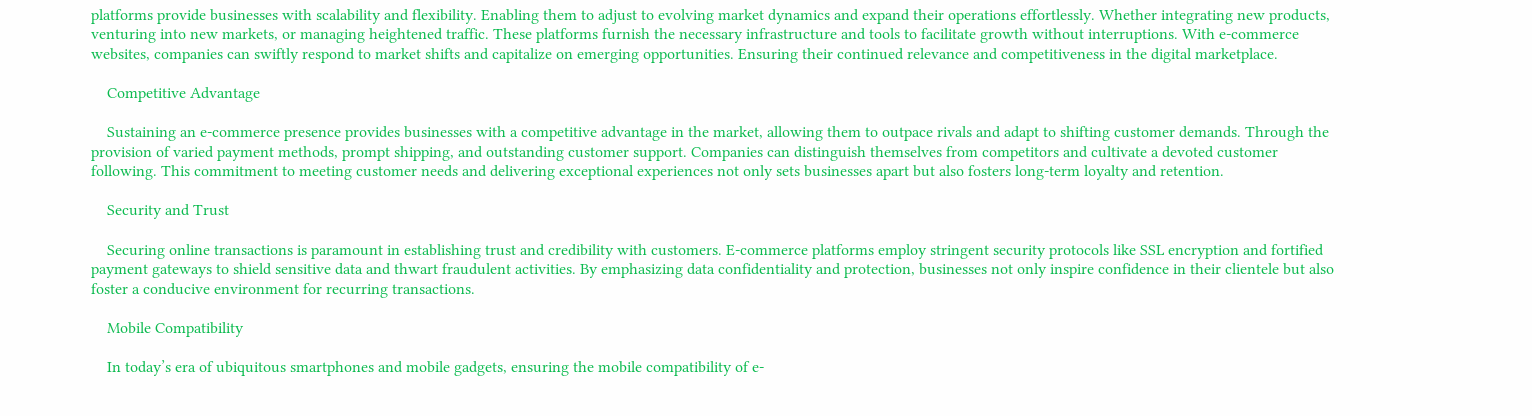platforms provide businesses with scalability and flexibility. Enabling them to adjust to evolving market dynamics and expand their operations effortlessly. Whether integrating new products, venturing into new markets, or managing heightened traffic. These platforms furnish the necessary infrastructure and tools to facilitate growth without interruptions. With e-commerce websites, companies can swiftly respond to market shifts and capitalize on emerging opportunities. Ensuring their continued relevance and competitiveness in the digital marketplace.

    Competitive Advantage

    Sustaining an e-commerce presence provides businesses with a competitive advantage in the market, allowing them to outpace rivals and adapt to shifting customer demands. Through the provision of varied payment methods, prompt shipping, and outstanding customer support. Companies can distinguish themselves from competitors and cultivate a devoted customer following. This commitment to meeting customer needs and delivering exceptional experiences not only sets businesses apart but also fosters long-term loyalty and retention.

    Security and Trust

    Securing online transactions is paramount in establishing trust and credibility with customers. E-commerce platforms employ stringent security protocols like SSL encryption and fortified payment gateways to shield sensitive data and thwart fraudulent activities. By emphasizing data confidentiality and protection, businesses not only inspire confidence in their clientele but also foster a conducive environment for recurring transactions.

    Mobile Compatibility

    In today’s era of ubiquitous smartphones and mobile gadgets, ensuring the mobile compatibility of e-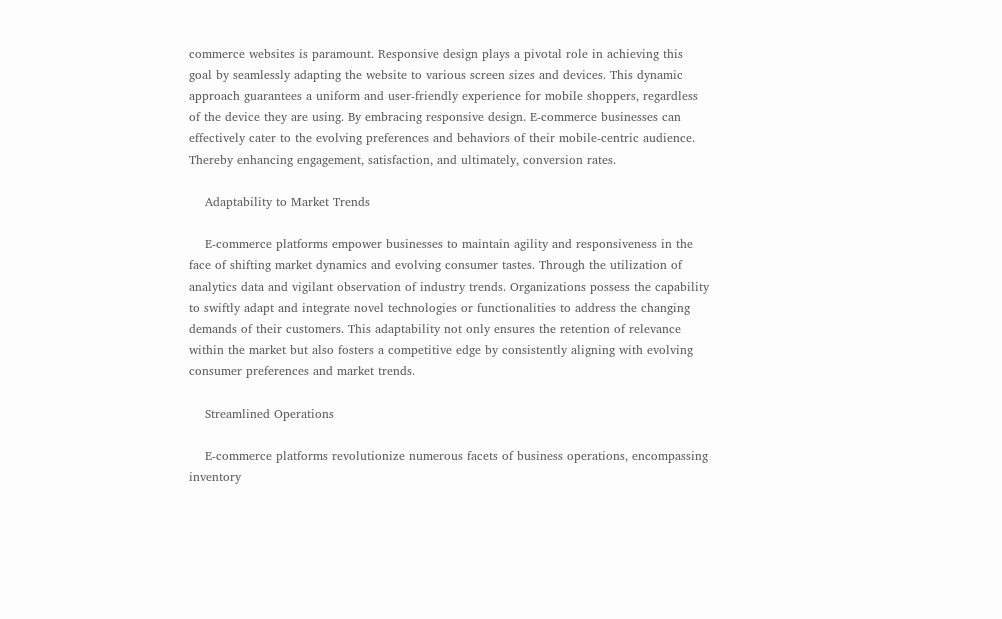commerce websites is paramount. Responsive design plays a pivotal role in achieving this goal by seamlessly adapting the website to various screen sizes and devices. This dynamic approach guarantees a uniform and user-friendly experience for mobile shoppers, regardless of the device they are using. By embracing responsive design. E-commerce businesses can effectively cater to the evolving preferences and behaviors of their mobile-centric audience. Thereby enhancing engagement, satisfaction, and ultimately, conversion rates.

    Adaptability to Market Trends

    E-commerce platforms empower businesses to maintain agility and responsiveness in the face of shifting market dynamics and evolving consumer tastes. Through the utilization of analytics data and vigilant observation of industry trends. Organizations possess the capability to swiftly adapt and integrate novel technologies or functionalities to address the changing demands of their customers. This adaptability not only ensures the retention of relevance within the market but also fosters a competitive edge by consistently aligning with evolving consumer preferences and market trends.

    Streamlined Operations

    E-commerce platforms revolutionize numerous facets of business operations, encompassing inventory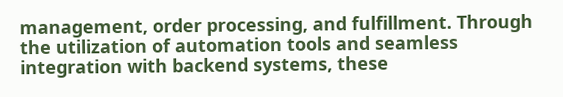management, order processing, and fulfillment. Through the utilization of automation tools and seamless integration with backend systems, these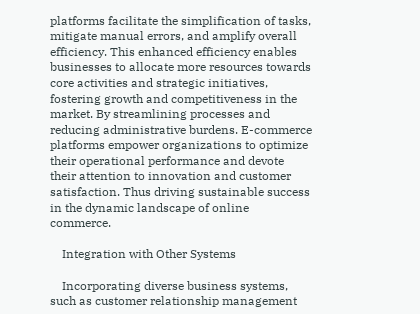platforms facilitate the simplification of tasks, mitigate manual errors, and amplify overall efficiency. This enhanced efficiency enables businesses to allocate more resources towards core activities and strategic initiatives, fostering growth and competitiveness in the market. By streamlining processes and reducing administrative burdens. E-commerce platforms empower organizations to optimize their operational performance and devote their attention to innovation and customer satisfaction. Thus driving sustainable success in the dynamic landscape of online commerce.

    Integration with Other Systems

    Incorporating diverse business systems, such as customer relationship management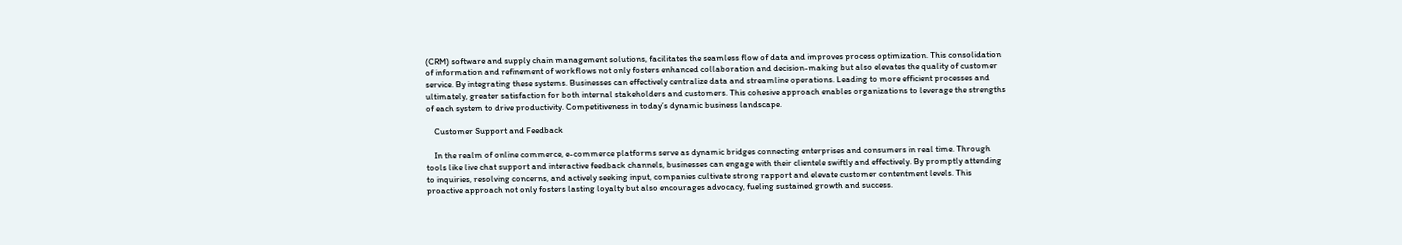(CRM) software and supply chain management solutions, facilitates the seamless flow of data and improves process optimization. This consolidation of information and refinement of workflows not only fosters enhanced collaboration and decision-making but also elevates the quality of customer service. By integrating these systems. Businesses can effectively centralize data and streamline operations. Leading to more efficient processes and ultimately, greater satisfaction for both internal stakeholders and customers. This cohesive approach enables organizations to leverage the strengths of each system to drive productivity. Competitiveness in today’s dynamic business landscape.

    Customer Support and Feedback

    In the realm of online commerce, e-commerce platforms serve as dynamic bridges connecting enterprises and consumers in real time. Through tools like live chat support and interactive feedback channels, businesses can engage with their clientele swiftly and effectively. By promptly attending to inquiries, resolving concerns, and actively seeking input, companies cultivate strong rapport and elevate customer contentment levels. This proactive approach not only fosters lasting loyalty but also encourages advocacy, fueling sustained growth and success.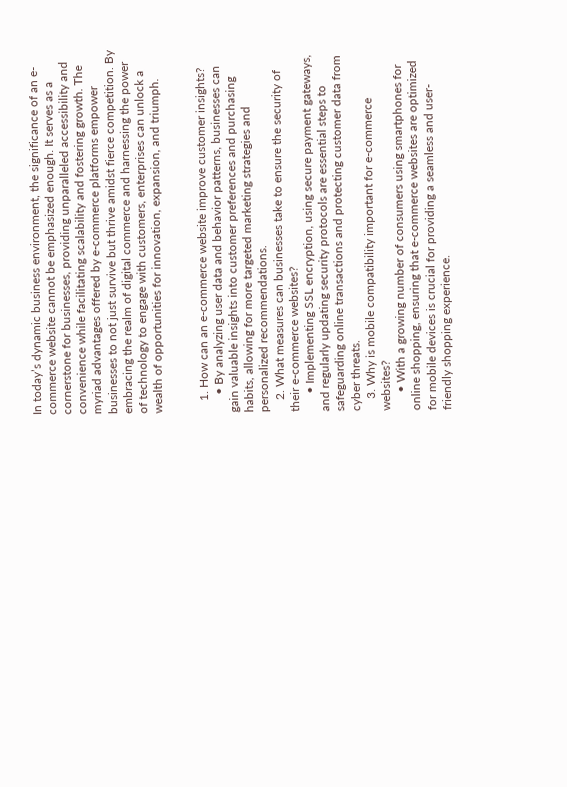In today’s dynamic business environment, the significance of an e-commerce website cannot be emphasized enough. It serves as a cornerstone for businesses, providing unparalleled accessibility and convenience while facilitating scalability and fostering growth. The myriad advantages offered by e-commerce platforms empower businesses to not just survive but thrive amidst fierce competition. By embracing the realm of digital commerce and harnessing the power of technology to engage with customers, enterprises can unlock a wealth of opportunities for innovation, expansion, and triumph.


    1. How can an e-commerce website improve customer insights?
      • By analyzing user data and behavior patterns, businesses can gain valuable insights into customer preferences and purchasing habits, allowing for more targeted marketing strategies and personalized recommendations.
    2. What measures can businesses take to ensure the security of their e-commerce websites?
      • Implementing SSL encryption, using secure payment gateways, and regularly updating security protocols are essential steps to safeguarding online transactions and protecting customer data from cyber threats.
    3. Why is mobile compatibility important for e-commerce websites?
      • With a growing number of consumers using smartphones for online shopping, ensuring that e-commerce websites are optimized for mobile devices is crucial for providing a seamless and user-friendly shopping experience.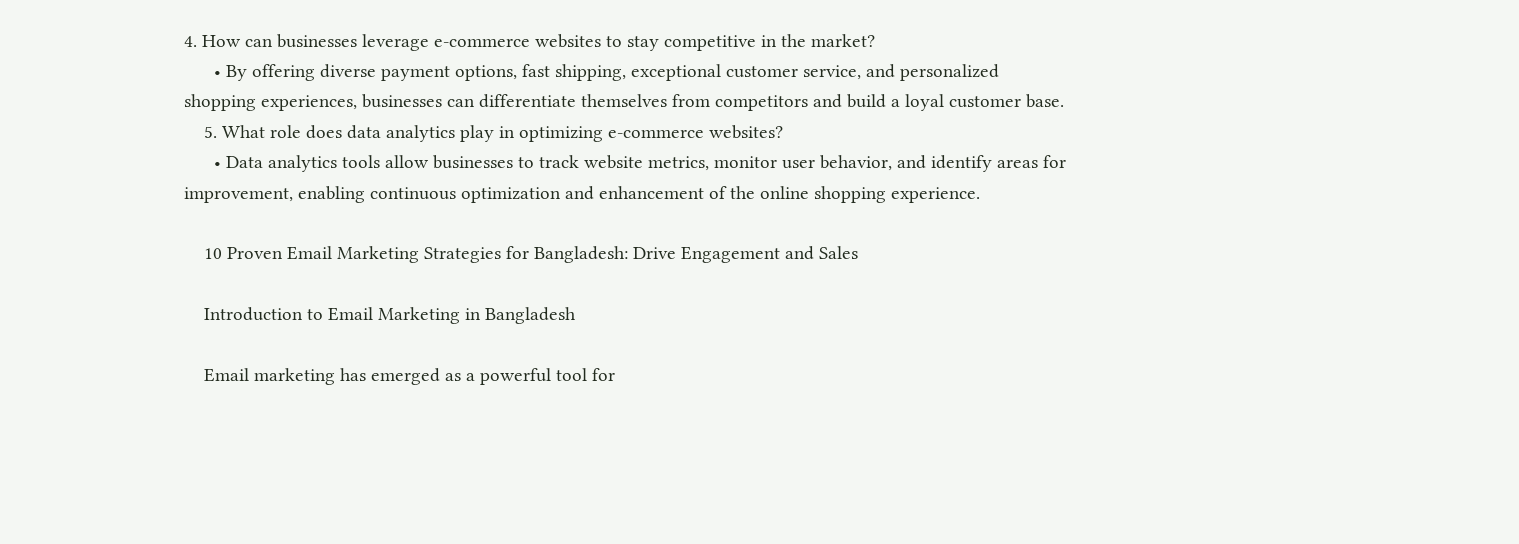4. How can businesses leverage e-commerce websites to stay competitive in the market?
      • By offering diverse payment options, fast shipping, exceptional customer service, and personalized shopping experiences, businesses can differentiate themselves from competitors and build a loyal customer base.
    5. What role does data analytics play in optimizing e-commerce websites?
      • Data analytics tools allow businesses to track website metrics, monitor user behavior, and identify areas for improvement, enabling continuous optimization and enhancement of the online shopping experience.

    10 Proven Email Marketing Strategies for Bangladesh: Drive Engagement and Sales

    Introduction to Email Marketing in Bangladesh

    Email marketing has emerged as a powerful tool for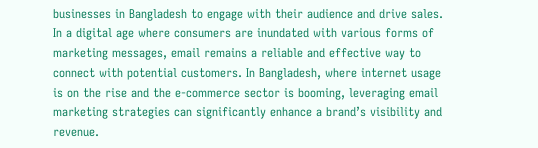businesses in Bangladesh to engage with their audience and drive sales. In a digital age where consumers are inundated with various forms of marketing messages, email remains a reliable and effective way to connect with potential customers. In Bangladesh, where internet usage is on the rise and the e-commerce sector is booming, leveraging email marketing strategies can significantly enhance a brand’s visibility and revenue.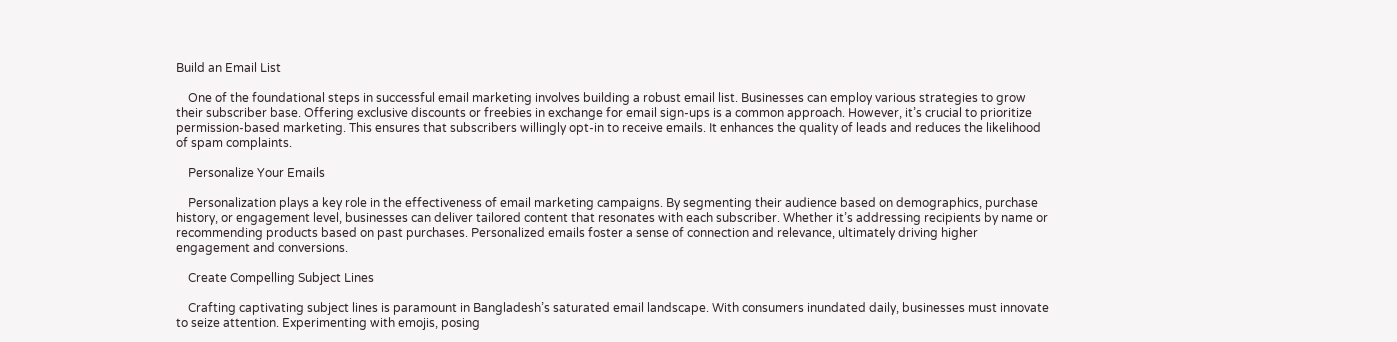Build an Email List

    One of the foundational steps in successful email marketing involves building a robust email list. Businesses can employ various strategies to grow their subscriber base. Offering exclusive discounts or freebies in exchange for email sign-ups is a common approach. However, it’s crucial to prioritize permission-based marketing. This ensures that subscribers willingly opt-in to receive emails. It enhances the quality of leads and reduces the likelihood of spam complaints.

    Personalize Your Emails

    Personalization plays a key role in the effectiveness of email marketing campaigns. By segmenting their audience based on demographics, purchase history, or engagement level, businesses can deliver tailored content that resonates with each subscriber. Whether it’s addressing recipients by name or recommending products based on past purchases. Personalized emails foster a sense of connection and relevance, ultimately driving higher engagement and conversions.

    Create Compelling Subject Lines

    Crafting captivating subject lines is paramount in Bangladesh’s saturated email landscape. With consumers inundated daily, businesses must innovate to seize attention. Experimenting with emojis, posing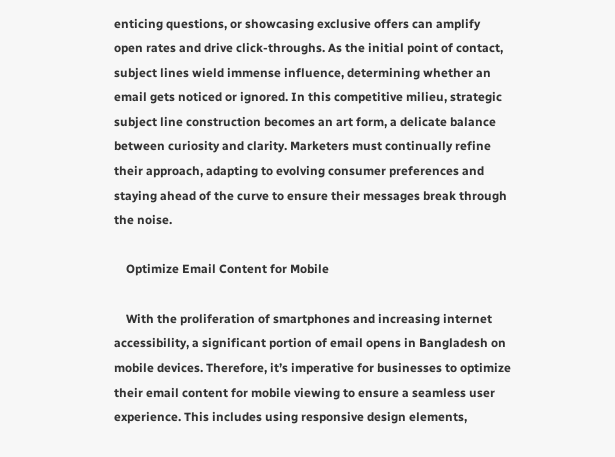enticing questions, or showcasing exclusive offers can amplify open rates and drive click-throughs. As the initial point of contact, subject lines wield immense influence, determining whether an email gets noticed or ignored. In this competitive milieu, strategic subject line construction becomes an art form, a delicate balance between curiosity and clarity. Marketers must continually refine their approach, adapting to evolving consumer preferences and staying ahead of the curve to ensure their messages break through the noise.

    Optimize Email Content for Mobile

    With the proliferation of smartphones and increasing internet accessibility, a significant portion of email opens in Bangladesh on mobile devices. Therefore, it’s imperative for businesses to optimize their email content for mobile viewing to ensure a seamless user experience. This includes using responsive design elements,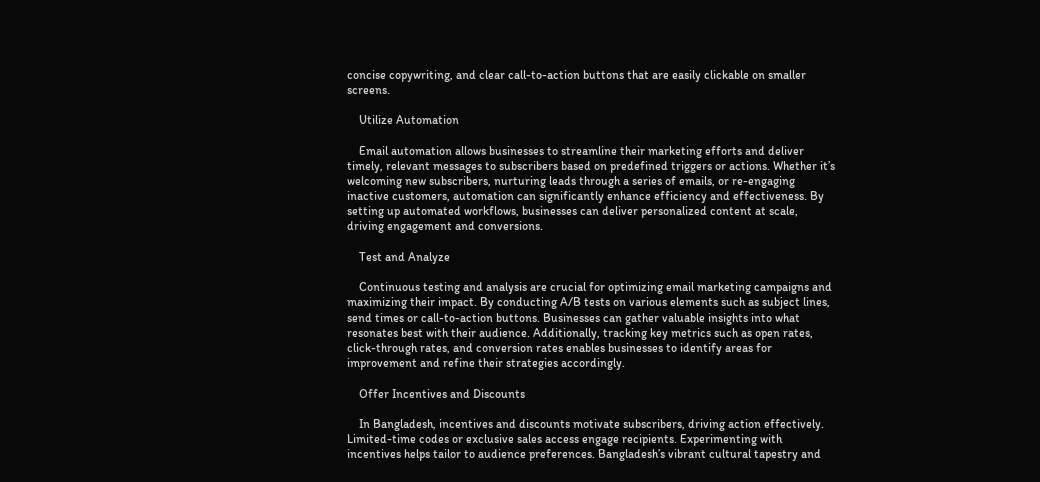concise copywriting, and clear call-to-action buttons that are easily clickable on smaller screens.

    Utilize Automation

    Email automation allows businesses to streamline their marketing efforts and deliver timely, relevant messages to subscribers based on predefined triggers or actions. Whether it’s welcoming new subscribers, nurturing leads through a series of emails, or re-engaging inactive customers, automation can significantly enhance efficiency and effectiveness. By setting up automated workflows, businesses can deliver personalized content at scale, driving engagement and conversions.

    Test and Analyze

    Continuous testing and analysis are crucial for optimizing email marketing campaigns and maximizing their impact. By conducting A/B tests on various elements such as subject lines, send times or call-to-action buttons. Businesses can gather valuable insights into what resonates best with their audience. Additionally, tracking key metrics such as open rates, click-through rates, and conversion rates enables businesses to identify areas for improvement and refine their strategies accordingly.

    Offer Incentives and Discounts

    In Bangladesh, incentives and discounts motivate subscribers, driving action effectively. Limited-time codes or exclusive sales access engage recipients. Experimenting with incentives helps tailor to audience preferences. Bangladesh’s vibrant cultural tapestry and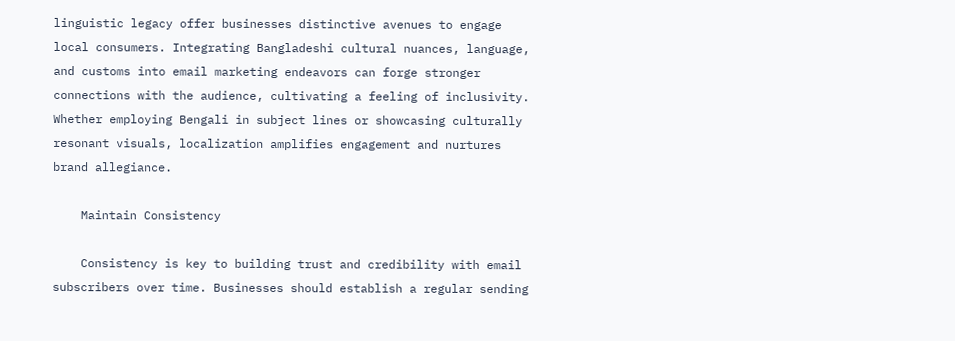linguistic legacy offer businesses distinctive avenues to engage local consumers. Integrating Bangladeshi cultural nuances, language, and customs into email marketing endeavors can forge stronger connections with the audience, cultivating a feeling of inclusivity. Whether employing Bengali in subject lines or showcasing culturally resonant visuals, localization amplifies engagement and nurtures brand allegiance.

    Maintain Consistency

    Consistency is key to building trust and credibility with email subscribers over time. Businesses should establish a regular sending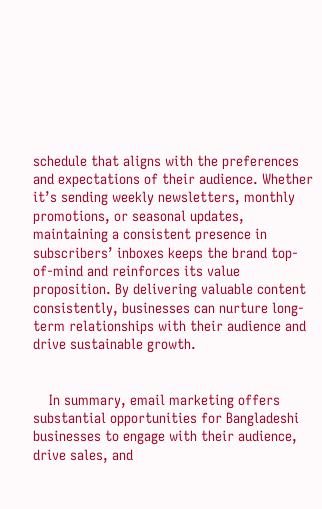schedule that aligns with the preferences and expectations of their audience. Whether it’s sending weekly newsletters, monthly promotions, or seasonal updates, maintaining a consistent presence in subscribers’ inboxes keeps the brand top-of-mind and reinforces its value proposition. By delivering valuable content consistently, businesses can nurture long-term relationships with their audience and drive sustainable growth.


    In summary, email marketing offers substantial opportunities for Bangladeshi businesses to engage with their audience, drive sales, and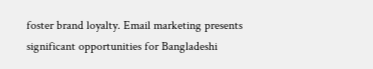foster brand loyalty. Email marketing presents significant opportunities for Bangladeshi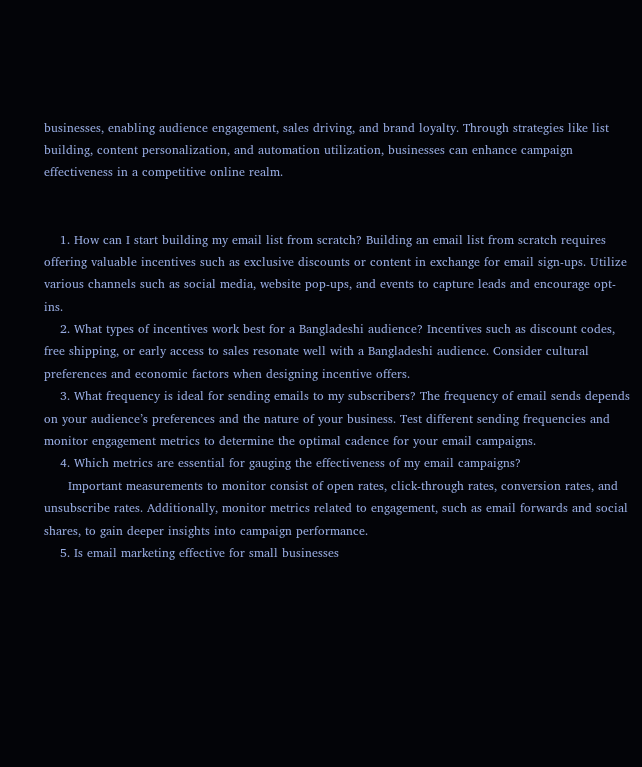businesses, enabling audience engagement, sales driving, and brand loyalty. Through strategies like list building, content personalization, and automation utilization, businesses can enhance campaign effectiveness in a competitive online realm.


    1. How can I start building my email list from scratch? Building an email list from scratch requires offering valuable incentives such as exclusive discounts or content in exchange for email sign-ups. Utilize various channels such as social media, website pop-ups, and events to capture leads and encourage opt-ins.
    2. What types of incentives work best for a Bangladeshi audience? Incentives such as discount codes, free shipping, or early access to sales resonate well with a Bangladeshi audience. Consider cultural preferences and economic factors when designing incentive offers.
    3. What frequency is ideal for sending emails to my subscribers? The frequency of email sends depends on your audience’s preferences and the nature of your business. Test different sending frequencies and monitor engagement metrics to determine the optimal cadence for your email campaigns.
    4. Which metrics are essential for gauging the effectiveness of my email campaigns?
      Important measurements to monitor consist of open rates, click-through rates, conversion rates, and unsubscribe rates. Additionally, monitor metrics related to engagement, such as email forwards and social shares, to gain deeper insights into campaign performance.
    5. Is email marketing effective for small businesses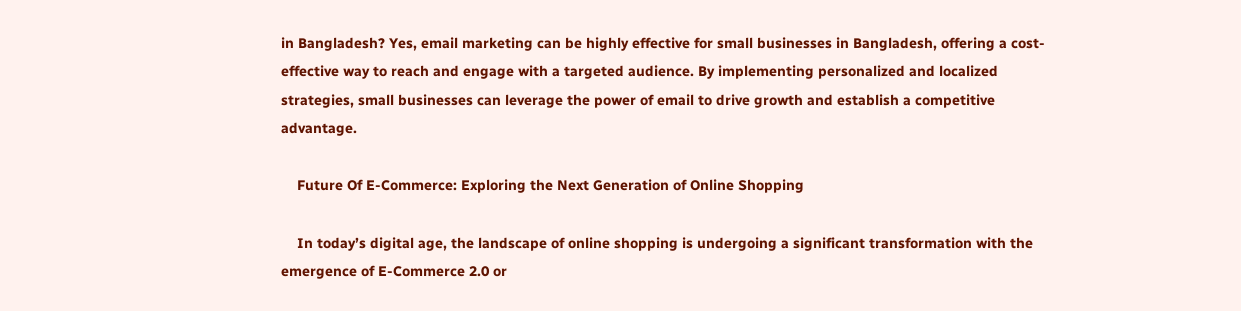in Bangladesh? Yes, email marketing can be highly effective for small businesses in Bangladesh, offering a cost-effective way to reach and engage with a targeted audience. By implementing personalized and localized strategies, small businesses can leverage the power of email to drive growth and establish a competitive advantage.

    Future Of E-Commerce: Exploring the Next Generation of Online Shopping

    In today’s digital age, the landscape of online shopping is undergoing a significant transformation with the emergence of E-Commerce 2.0 or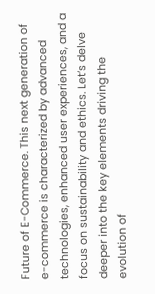Future of E-Commerce. This next generation of e-commerce is characterized by advanced technologies, enhanced user experiences, and a focus on sustainability and ethics. Let’s delve deeper into the key elements driving the evolution of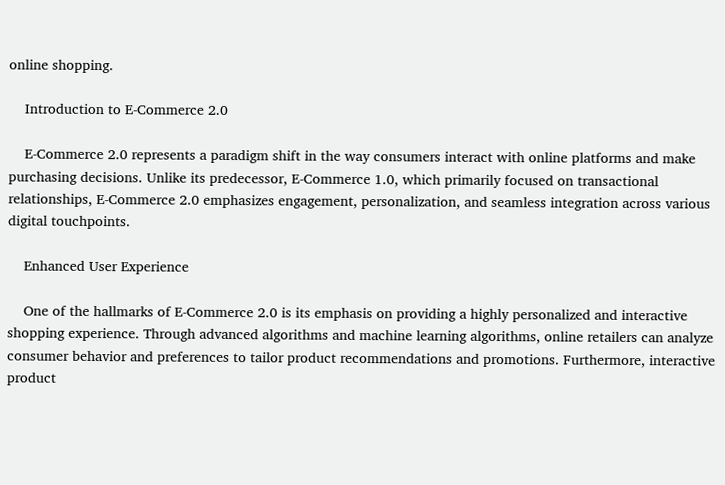online shopping.

    Introduction to E-Commerce 2.0

    E-Commerce 2.0 represents a paradigm shift in the way consumers interact with online platforms and make purchasing decisions. Unlike its predecessor, E-Commerce 1.0, which primarily focused on transactional relationships, E-Commerce 2.0 emphasizes engagement, personalization, and seamless integration across various digital touchpoints.

    Enhanced User Experience

    One of the hallmarks of E-Commerce 2.0 is its emphasis on providing a highly personalized and interactive shopping experience. Through advanced algorithms and machine learning algorithms, online retailers can analyze consumer behavior and preferences to tailor product recommendations and promotions. Furthermore, interactive product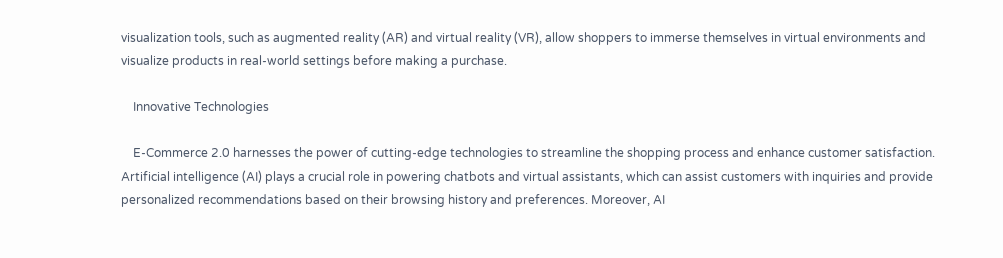visualization tools, such as augmented reality (AR) and virtual reality (VR), allow shoppers to immerse themselves in virtual environments and visualize products in real-world settings before making a purchase.

    Innovative Technologies

    E-Commerce 2.0 harnesses the power of cutting-edge technologies to streamline the shopping process and enhance customer satisfaction. Artificial intelligence (AI) plays a crucial role in powering chatbots and virtual assistants, which can assist customers with inquiries and provide personalized recommendations based on their browsing history and preferences. Moreover, AI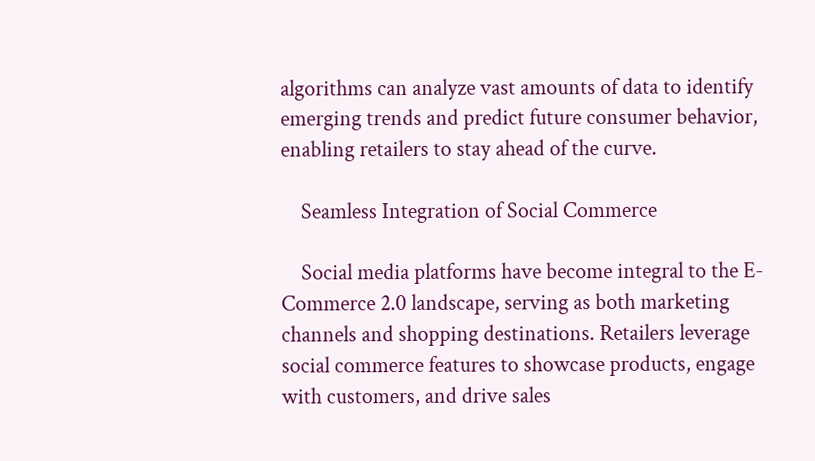algorithms can analyze vast amounts of data to identify emerging trends and predict future consumer behavior, enabling retailers to stay ahead of the curve.

    Seamless Integration of Social Commerce

    Social media platforms have become integral to the E-Commerce 2.0 landscape, serving as both marketing channels and shopping destinations. Retailers leverage social commerce features to showcase products, engage with customers, and drive sales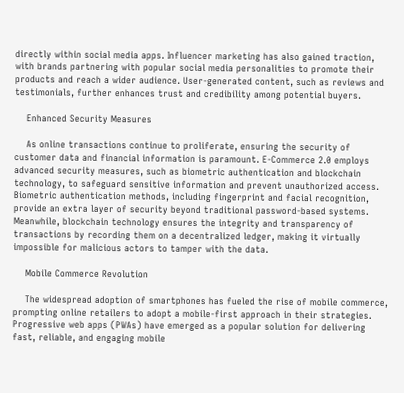directly within social media apps. Influencer marketing has also gained traction, with brands partnering with popular social media personalities to promote their products and reach a wider audience. User-generated content, such as reviews and testimonials, further enhances trust and credibility among potential buyers.

    Enhanced Security Measures

    As online transactions continue to proliferate, ensuring the security of customer data and financial information is paramount. E-Commerce 2.0 employs advanced security measures, such as biometric authentication and blockchain technology, to safeguard sensitive information and prevent unauthorized access. Biometric authentication methods, including fingerprint and facial recognition, provide an extra layer of security beyond traditional password-based systems. Meanwhile, blockchain technology ensures the integrity and transparency of transactions by recording them on a decentralized ledger, making it virtually impossible for malicious actors to tamper with the data.

    Mobile Commerce Revolution

    The widespread adoption of smartphones has fueled the rise of mobile commerce, prompting online retailers to adopt a mobile-first approach in their strategies. Progressive web apps (PWAs) have emerged as a popular solution for delivering fast, reliable, and engaging mobile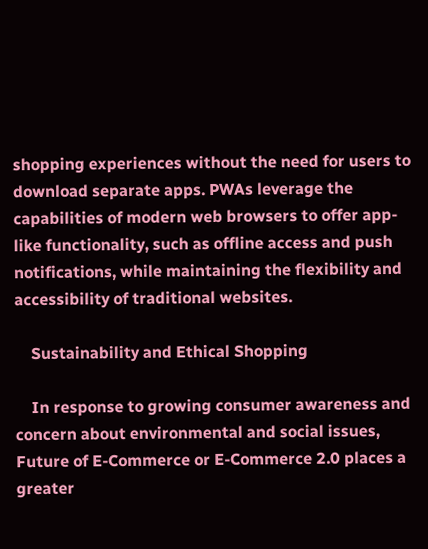shopping experiences without the need for users to download separate apps. PWAs leverage the capabilities of modern web browsers to offer app-like functionality, such as offline access and push notifications, while maintaining the flexibility and accessibility of traditional websites.

    Sustainability and Ethical Shopping

    In response to growing consumer awareness and concern about environmental and social issues, Future of E-Commerce or E-Commerce 2.0 places a greater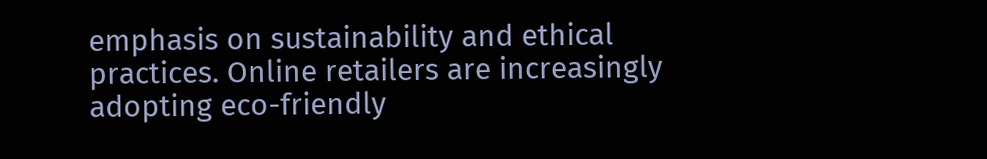emphasis on sustainability and ethical practices. Online retailers are increasingly adopting eco-friendly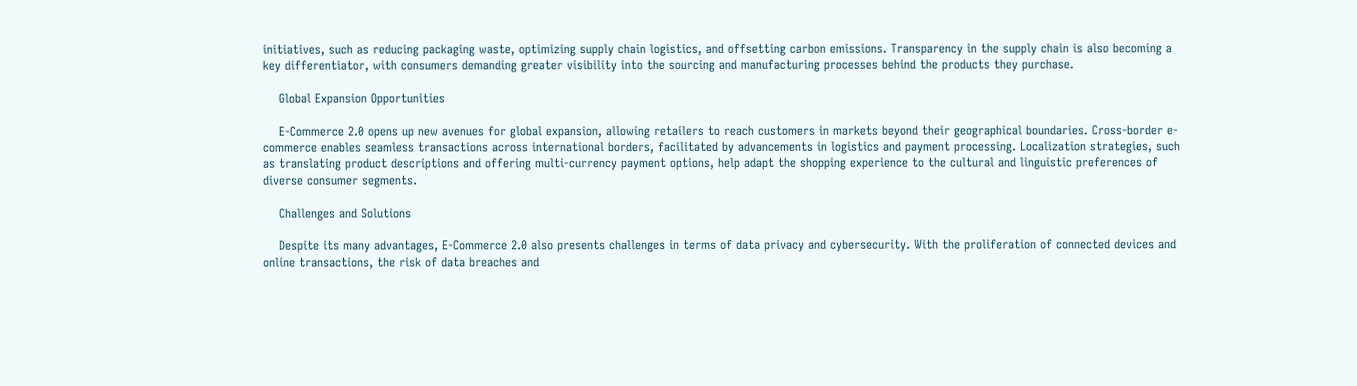initiatives, such as reducing packaging waste, optimizing supply chain logistics, and offsetting carbon emissions. Transparency in the supply chain is also becoming a key differentiator, with consumers demanding greater visibility into the sourcing and manufacturing processes behind the products they purchase.

    Global Expansion Opportunities

    E-Commerce 2.0 opens up new avenues for global expansion, allowing retailers to reach customers in markets beyond their geographical boundaries. Cross-border e-commerce enables seamless transactions across international borders, facilitated by advancements in logistics and payment processing. Localization strategies, such as translating product descriptions and offering multi-currency payment options, help adapt the shopping experience to the cultural and linguistic preferences of diverse consumer segments.

    Challenges and Solutions

    Despite its many advantages, E-Commerce 2.0 also presents challenges in terms of data privacy and cybersecurity. With the proliferation of connected devices and online transactions, the risk of data breaches and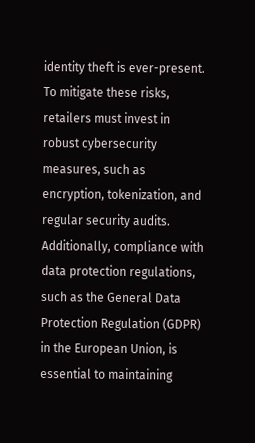identity theft is ever-present. To mitigate these risks, retailers must invest in robust cybersecurity measures, such as encryption, tokenization, and regular security audits. Additionally, compliance with data protection regulations, such as the General Data Protection Regulation (GDPR) in the European Union, is essential to maintaining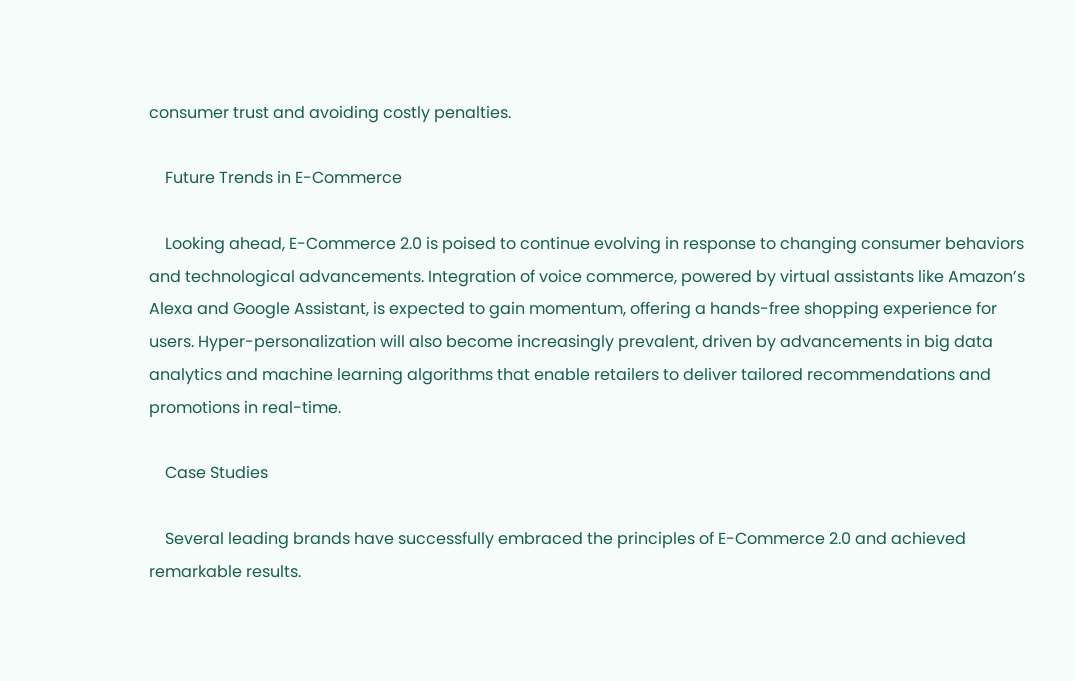consumer trust and avoiding costly penalties.

    Future Trends in E-Commerce

    Looking ahead, E-Commerce 2.0 is poised to continue evolving in response to changing consumer behaviors and technological advancements. Integration of voice commerce, powered by virtual assistants like Amazon’s Alexa and Google Assistant, is expected to gain momentum, offering a hands-free shopping experience for users. Hyper-personalization will also become increasingly prevalent, driven by advancements in big data analytics and machine learning algorithms that enable retailers to deliver tailored recommendations and promotions in real-time.

    Case Studies

    Several leading brands have successfully embraced the principles of E-Commerce 2.0 and achieved remarkable results.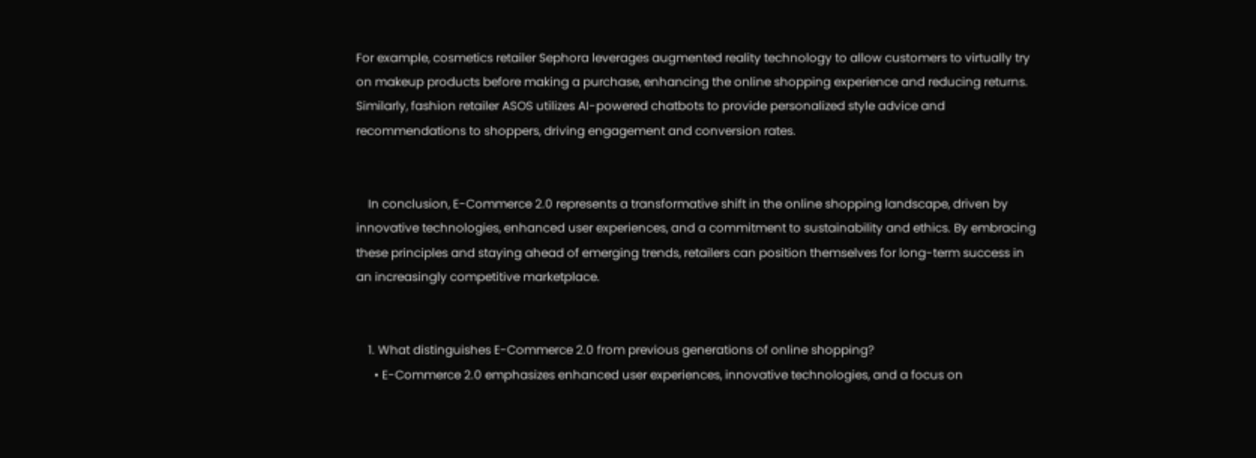For example, cosmetics retailer Sephora leverages augmented reality technology to allow customers to virtually try on makeup products before making a purchase, enhancing the online shopping experience and reducing returns. Similarly, fashion retailer ASOS utilizes AI-powered chatbots to provide personalized style advice and recommendations to shoppers, driving engagement and conversion rates.


    In conclusion, E-Commerce 2.0 represents a transformative shift in the online shopping landscape, driven by innovative technologies, enhanced user experiences, and a commitment to sustainability and ethics. By embracing these principles and staying ahead of emerging trends, retailers can position themselves for long-term success in an increasingly competitive marketplace.


    1. What distinguishes E-Commerce 2.0 from previous generations of online shopping?
      • E-Commerce 2.0 emphasizes enhanced user experiences, innovative technologies, and a focus on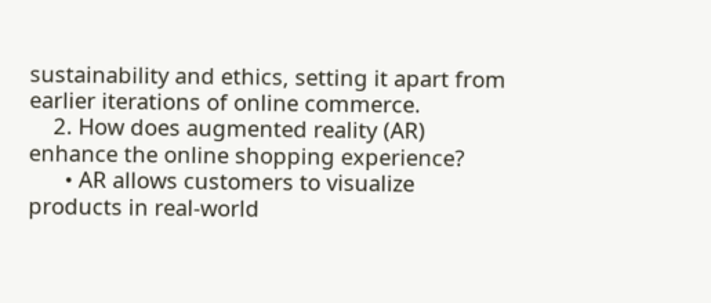sustainability and ethics, setting it apart from earlier iterations of online commerce.
    2. How does augmented reality (AR) enhance the online shopping experience?
      • AR allows customers to visualize products in real-world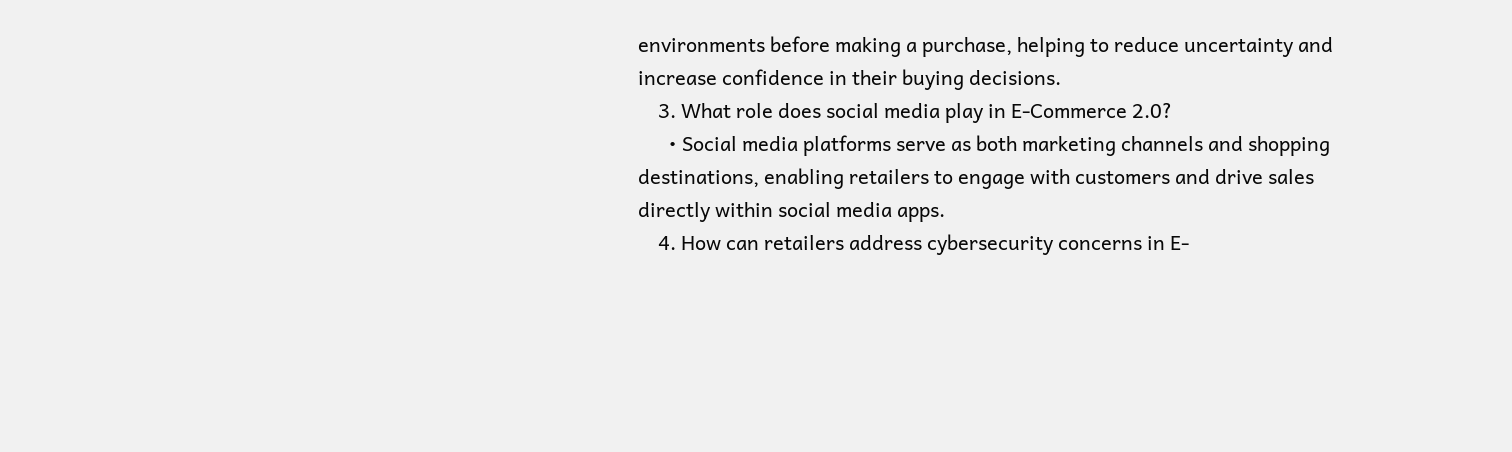environments before making a purchase, helping to reduce uncertainty and increase confidence in their buying decisions.
    3. What role does social media play in E-Commerce 2.0?
      • Social media platforms serve as both marketing channels and shopping destinations, enabling retailers to engage with customers and drive sales directly within social media apps.
    4. How can retailers address cybersecurity concerns in E-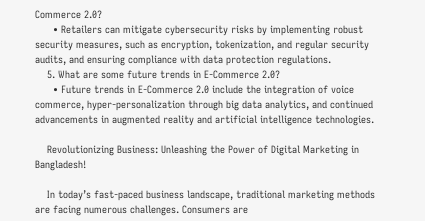Commerce 2.0?
      • Retailers can mitigate cybersecurity risks by implementing robust security measures, such as encryption, tokenization, and regular security audits, and ensuring compliance with data protection regulations.
    5. What are some future trends in E-Commerce 2.0?
      • Future trends in E-Commerce 2.0 include the integration of voice commerce, hyper-personalization through big data analytics, and continued advancements in augmented reality and artificial intelligence technologies.

    Revolutionizing Business: Unleashing the Power of Digital Marketing in Bangladesh!

    In today’s fast-paced business landscape, traditional marketing methods are facing numerous challenges. Consumers are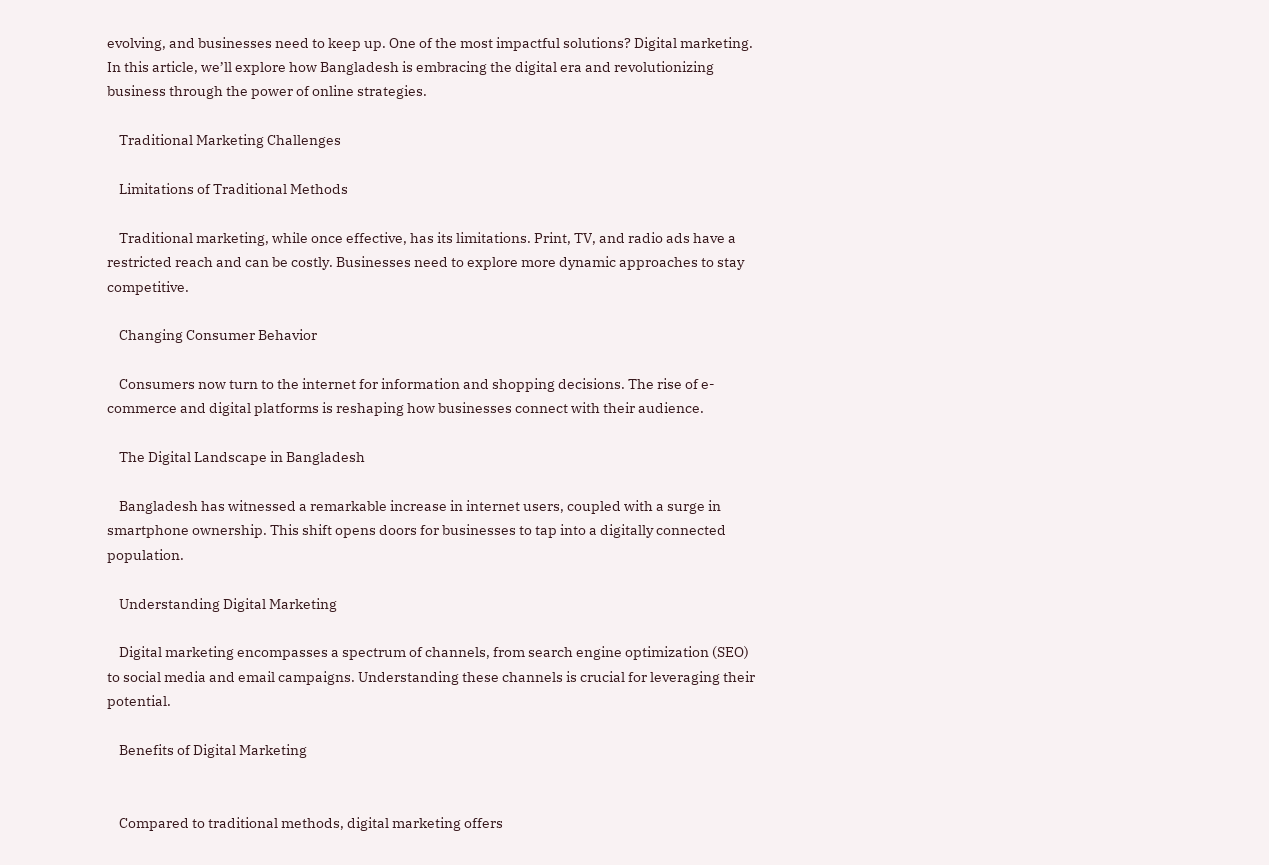evolving, and businesses need to keep up. One of the most impactful solutions? Digital marketing. In this article, we’ll explore how Bangladesh is embracing the digital era and revolutionizing business through the power of online strategies.

    Traditional Marketing Challenges

    Limitations of Traditional Methods

    Traditional marketing, while once effective, has its limitations. Print, TV, and radio ads have a restricted reach and can be costly. Businesses need to explore more dynamic approaches to stay competitive.

    Changing Consumer Behavior

    Consumers now turn to the internet for information and shopping decisions. The rise of e-commerce and digital platforms is reshaping how businesses connect with their audience.

    The Digital Landscape in Bangladesh

    Bangladesh has witnessed a remarkable increase in internet users, coupled with a surge in smartphone ownership. This shift opens doors for businesses to tap into a digitally connected population.

    Understanding Digital Marketing

    Digital marketing encompasses a spectrum of channels, from search engine optimization (SEO) to social media and email campaigns. Understanding these channels is crucial for leveraging their potential.

    Benefits of Digital Marketing


    Compared to traditional methods, digital marketing offers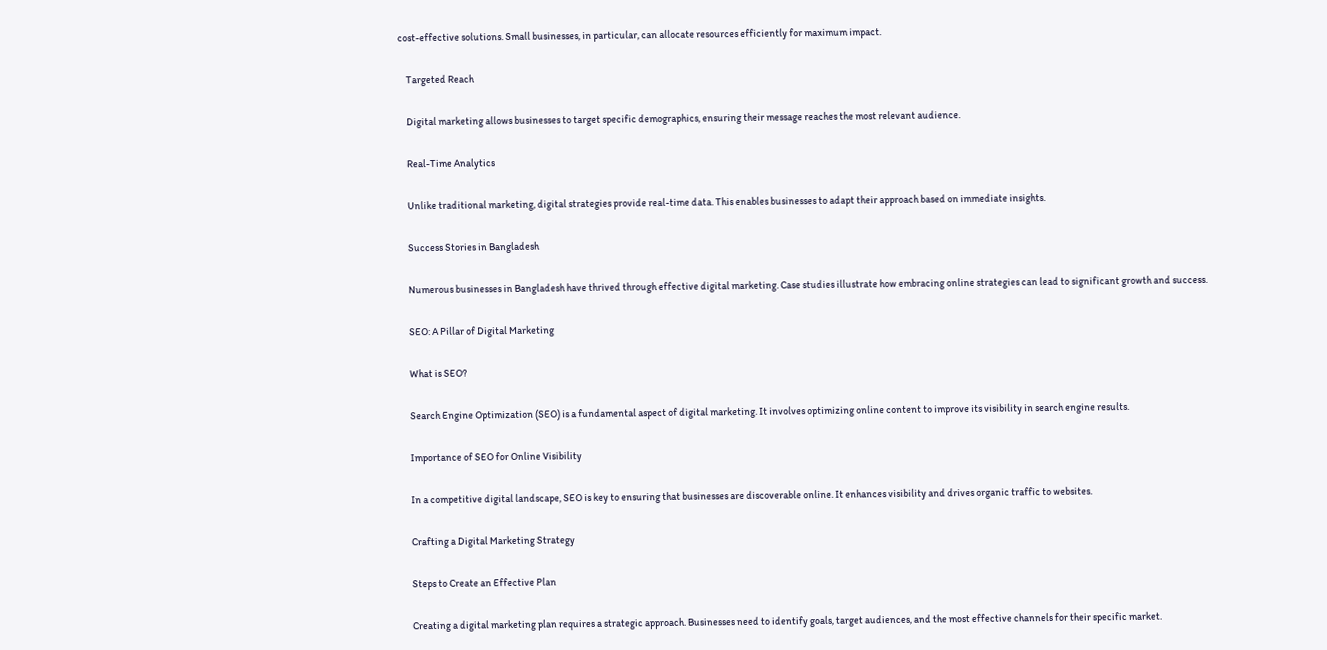cost-effective solutions. Small businesses, in particular, can allocate resources efficiently for maximum impact.

    Targeted Reach

    Digital marketing allows businesses to target specific demographics, ensuring their message reaches the most relevant audience.

    Real-Time Analytics

    Unlike traditional marketing, digital strategies provide real-time data. This enables businesses to adapt their approach based on immediate insights.

    Success Stories in Bangladesh

    Numerous businesses in Bangladesh have thrived through effective digital marketing. Case studies illustrate how embracing online strategies can lead to significant growth and success.

    SEO: A Pillar of Digital Marketing

    What is SEO?

    Search Engine Optimization (SEO) is a fundamental aspect of digital marketing. It involves optimizing online content to improve its visibility in search engine results.

    Importance of SEO for Online Visibility

    In a competitive digital landscape, SEO is key to ensuring that businesses are discoverable online. It enhances visibility and drives organic traffic to websites.

    Crafting a Digital Marketing Strategy

    Steps to Create an Effective Plan

    Creating a digital marketing plan requires a strategic approach. Businesses need to identify goals, target audiences, and the most effective channels for their specific market.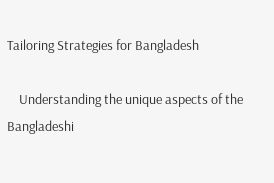Tailoring Strategies for Bangladesh

    Understanding the unique aspects of the Bangladeshi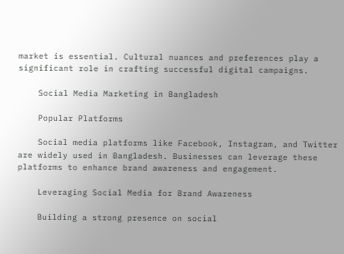market is essential. Cultural nuances and preferences play a significant role in crafting successful digital campaigns.

    Social Media Marketing in Bangladesh

    Popular Platforms

    Social media platforms like Facebook, Instagram, and Twitter are widely used in Bangladesh. Businesses can leverage these platforms to enhance brand awareness and engagement.

    Leveraging Social Media for Brand Awareness

    Building a strong presence on social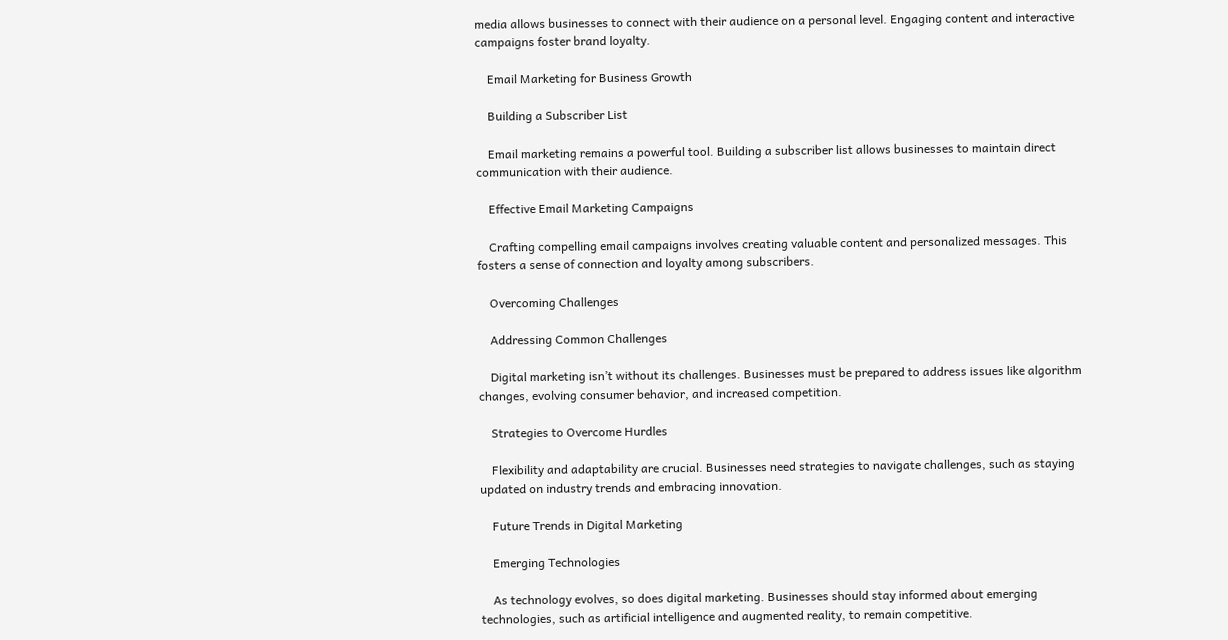media allows businesses to connect with their audience on a personal level. Engaging content and interactive campaigns foster brand loyalty.

    Email Marketing for Business Growth

    Building a Subscriber List

    Email marketing remains a powerful tool. Building a subscriber list allows businesses to maintain direct communication with their audience.

    Effective Email Marketing Campaigns

    Crafting compelling email campaigns involves creating valuable content and personalized messages. This fosters a sense of connection and loyalty among subscribers.

    Overcoming Challenges

    Addressing Common Challenges

    Digital marketing isn’t without its challenges. Businesses must be prepared to address issues like algorithm changes, evolving consumer behavior, and increased competition.

    Strategies to Overcome Hurdles

    Flexibility and adaptability are crucial. Businesses need strategies to navigate challenges, such as staying updated on industry trends and embracing innovation.

    Future Trends in Digital Marketing

    Emerging Technologies

    As technology evolves, so does digital marketing. Businesses should stay informed about emerging technologies, such as artificial intelligence and augmented reality, to remain competitive.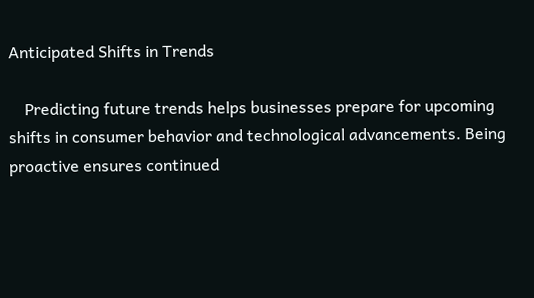Anticipated Shifts in Trends

    Predicting future trends helps businesses prepare for upcoming shifts in consumer behavior and technological advancements. Being proactive ensures continued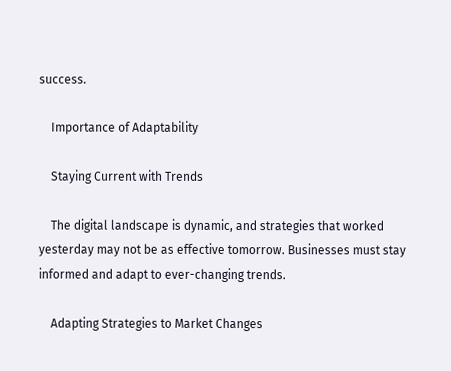success.

    Importance of Adaptability

    Staying Current with Trends

    The digital landscape is dynamic, and strategies that worked yesterday may not be as effective tomorrow. Businesses must stay informed and adapt to ever-changing trends.

    Adapting Strategies to Market Changes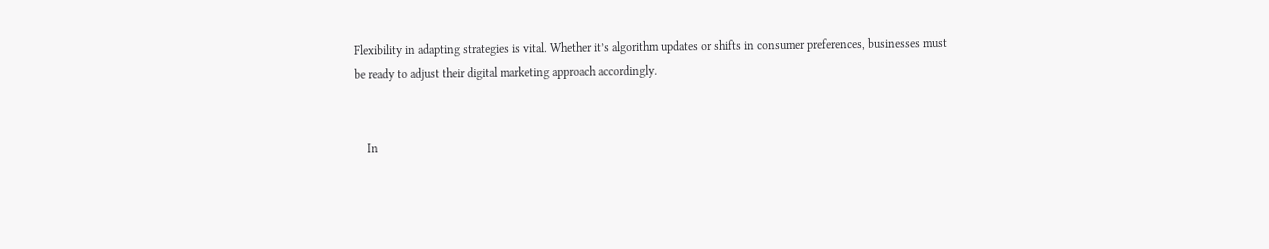Flexibility in adapting strategies is vital. Whether it’s algorithm updates or shifts in consumer preferences, businesses must be ready to adjust their digital marketing approach accordingly.


    In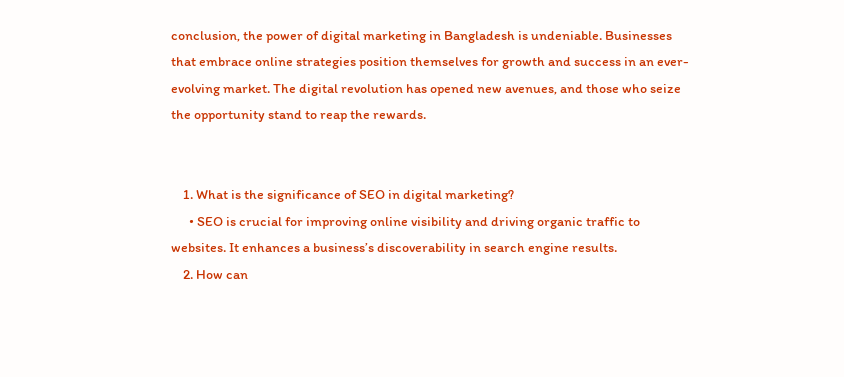conclusion, the power of digital marketing in Bangladesh is undeniable. Businesses that embrace online strategies position themselves for growth and success in an ever-evolving market. The digital revolution has opened new avenues, and those who seize the opportunity stand to reap the rewards.


    1. What is the significance of SEO in digital marketing?
      • SEO is crucial for improving online visibility and driving organic traffic to websites. It enhances a business’s discoverability in search engine results.
    2. How can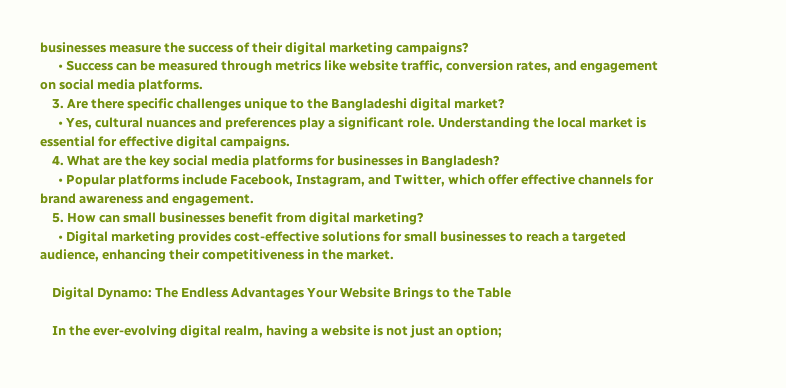businesses measure the success of their digital marketing campaigns?
      • Success can be measured through metrics like website traffic, conversion rates, and engagement on social media platforms.
    3. Are there specific challenges unique to the Bangladeshi digital market?
      • Yes, cultural nuances and preferences play a significant role. Understanding the local market is essential for effective digital campaigns.
    4. What are the key social media platforms for businesses in Bangladesh?
      • Popular platforms include Facebook, Instagram, and Twitter, which offer effective channels for brand awareness and engagement.
    5. How can small businesses benefit from digital marketing?
      • Digital marketing provides cost-effective solutions for small businesses to reach a targeted audience, enhancing their competitiveness in the market.

    Digital Dynamo: The Endless Advantages Your Website Brings to the Table

    In the ever-evolving digital realm, having a website is not just an option;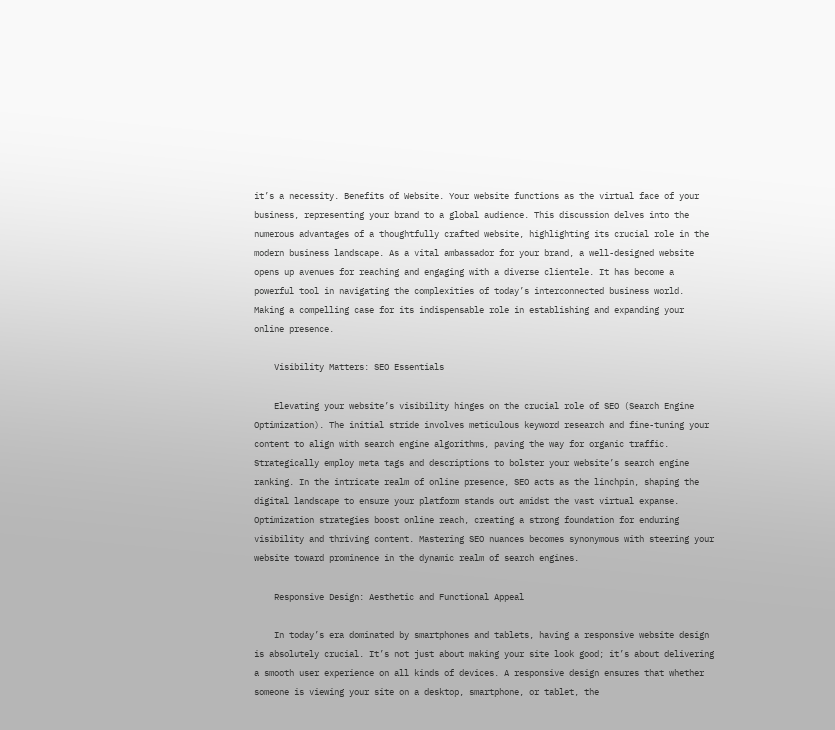it’s a necessity. Benefits of Website. Your website functions as the virtual face of your business, representing your brand to a global audience. This discussion delves into the numerous advantages of a thoughtfully crafted website, highlighting its crucial role in the modern business landscape. As a vital ambassador for your brand, a well-designed website opens up avenues for reaching and engaging with a diverse clientele. It has become a powerful tool in navigating the complexities of today’s interconnected business world. Making a compelling case for its indispensable role in establishing and expanding your online presence.

    Visibility Matters: SEO Essentials

    Elevating your website’s visibility hinges on the crucial role of SEO (Search Engine Optimization). The initial stride involves meticulous keyword research and fine-tuning your content to align with search engine algorithms, paving the way for organic traffic. Strategically employ meta tags and descriptions to bolster your website’s search engine ranking. In the intricate realm of online presence, SEO acts as the linchpin, shaping the digital landscape to ensure your platform stands out amidst the vast virtual expanse. Optimization strategies boost online reach, creating a strong foundation for enduring visibility and thriving content. Mastering SEO nuances becomes synonymous with steering your website toward prominence in the dynamic realm of search engines.

    Responsive Design: Aesthetic and Functional Appeal

    In today’s era dominated by smartphones and tablets, having a responsive website design is absolutely crucial. It’s not just about making your site look good; it’s about delivering a smooth user experience on all kinds of devices. A responsive design ensures that whether someone is viewing your site on a desktop, smartphone, or tablet, the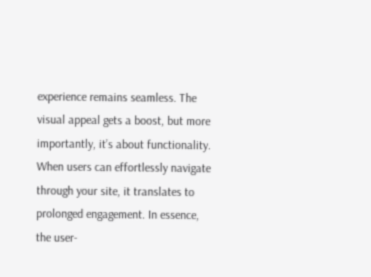experience remains seamless. The visual appeal gets a boost, but more importantly, it’s about functionality. When users can effortlessly navigate through your site, it translates to prolonged engagement. In essence, the user-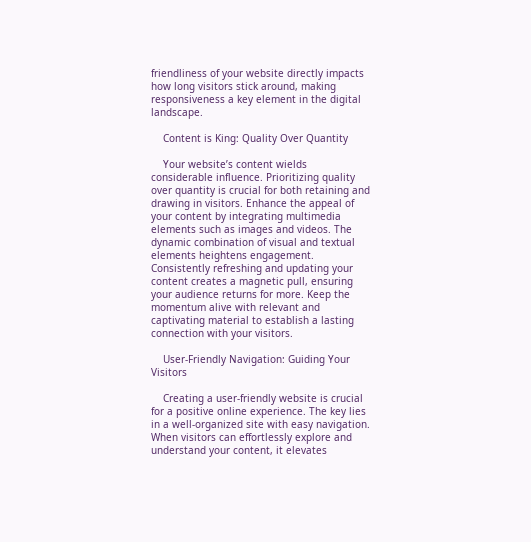friendliness of your website directly impacts how long visitors stick around, making responsiveness a key element in the digital landscape.

    Content is King: Quality Over Quantity

    Your website’s content wields considerable influence. Prioritizing quality over quantity is crucial for both retaining and drawing in visitors. Enhance the appeal of your content by integrating multimedia elements such as images and videos. The dynamic combination of visual and textual elements heightens engagement. Consistently refreshing and updating your content creates a magnetic pull, ensuring your audience returns for more. Keep the momentum alive with relevant and captivating material to establish a lasting connection with your visitors.

    User-Friendly Navigation: Guiding Your Visitors

    Creating a user-friendly website is crucial for a positive online experience. The key lies in a well-organized site with easy navigation. When visitors can effortlessly explore and understand your content, it elevates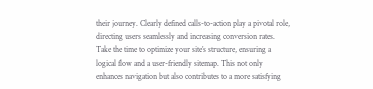their journey. Clearly defined calls-to-action play a pivotal role, directing users seamlessly and increasing conversion rates. Take the time to optimize your site’s structure, ensuring a logical flow and a user-friendly sitemap. This not only enhances navigation but also contributes to a more satisfying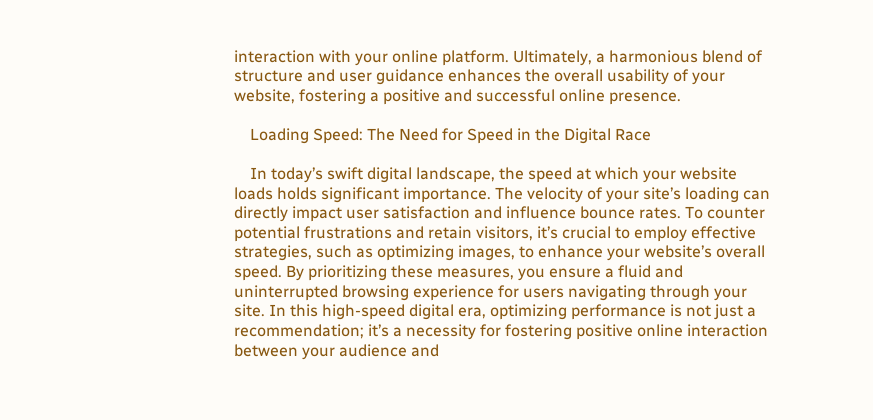interaction with your online platform. Ultimately, a harmonious blend of structure and user guidance enhances the overall usability of your website, fostering a positive and successful online presence.

    Loading Speed: The Need for Speed in the Digital Race

    In today’s swift digital landscape, the speed at which your website loads holds significant importance. The velocity of your site’s loading can directly impact user satisfaction and influence bounce rates. To counter potential frustrations and retain visitors, it’s crucial to employ effective strategies, such as optimizing images, to enhance your website’s overall speed. By prioritizing these measures, you ensure a fluid and uninterrupted browsing experience for users navigating through your site. In this high-speed digital era, optimizing performance is not just a recommendation; it’s a necessity for fostering positive online interaction between your audience and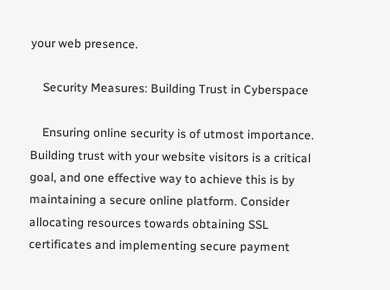your web presence.

    Security Measures: Building Trust in Cyberspace

    Ensuring online security is of utmost importance. Building trust with your website visitors is a critical goal, and one effective way to achieve this is by maintaining a secure online platform. Consider allocating resources towards obtaining SSL certificates and implementing secure payment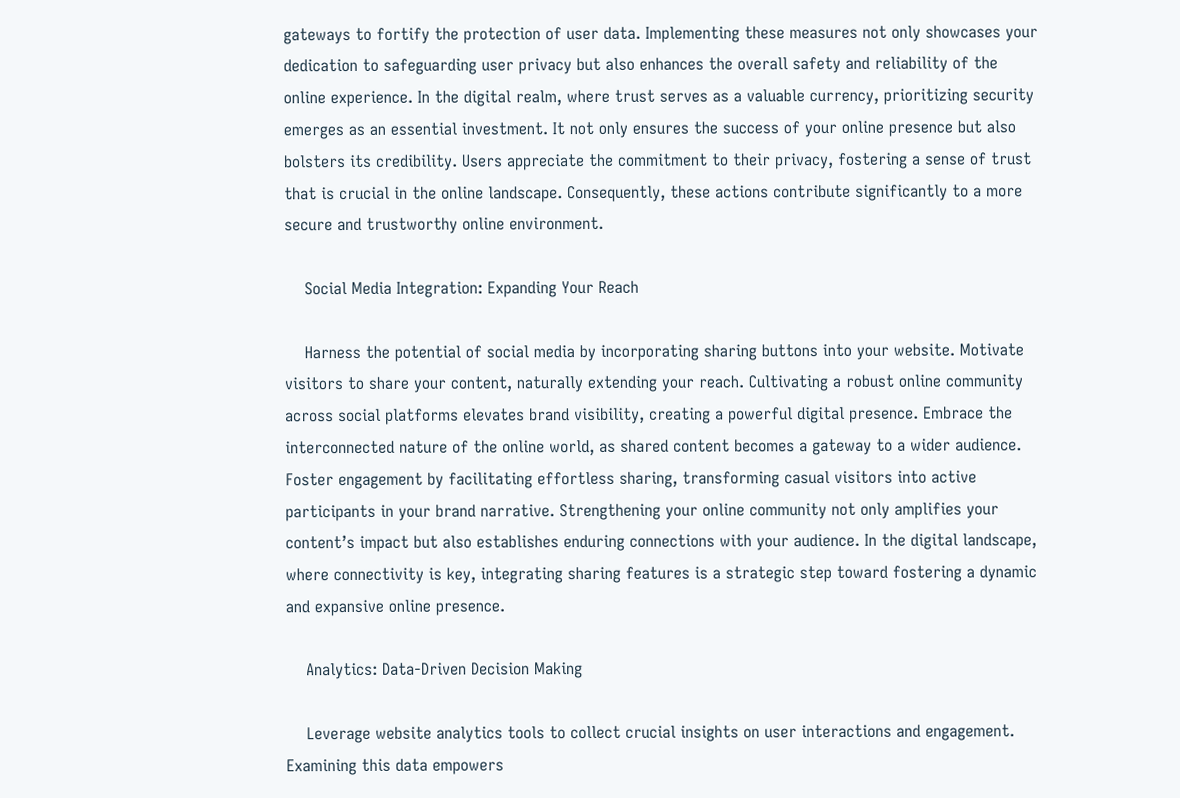gateways to fortify the protection of user data. Implementing these measures not only showcases your dedication to safeguarding user privacy but also enhances the overall safety and reliability of the online experience. In the digital realm, where trust serves as a valuable currency, prioritizing security emerges as an essential investment. It not only ensures the success of your online presence but also bolsters its credibility. Users appreciate the commitment to their privacy, fostering a sense of trust that is crucial in the online landscape. Consequently, these actions contribute significantly to a more secure and trustworthy online environment.

    Social Media Integration: Expanding Your Reach

    Harness the potential of social media by incorporating sharing buttons into your website. Motivate visitors to share your content, naturally extending your reach. Cultivating a robust online community across social platforms elevates brand visibility, creating a powerful digital presence. Embrace the interconnected nature of the online world, as shared content becomes a gateway to a wider audience. Foster engagement by facilitating effortless sharing, transforming casual visitors into active participants in your brand narrative. Strengthening your online community not only amplifies your content’s impact but also establishes enduring connections with your audience. In the digital landscape, where connectivity is key, integrating sharing features is a strategic step toward fostering a dynamic and expansive online presence.

    Analytics: Data-Driven Decision Making

    Leverage website analytics tools to collect crucial insights on user interactions and engagement. Examining this data empowers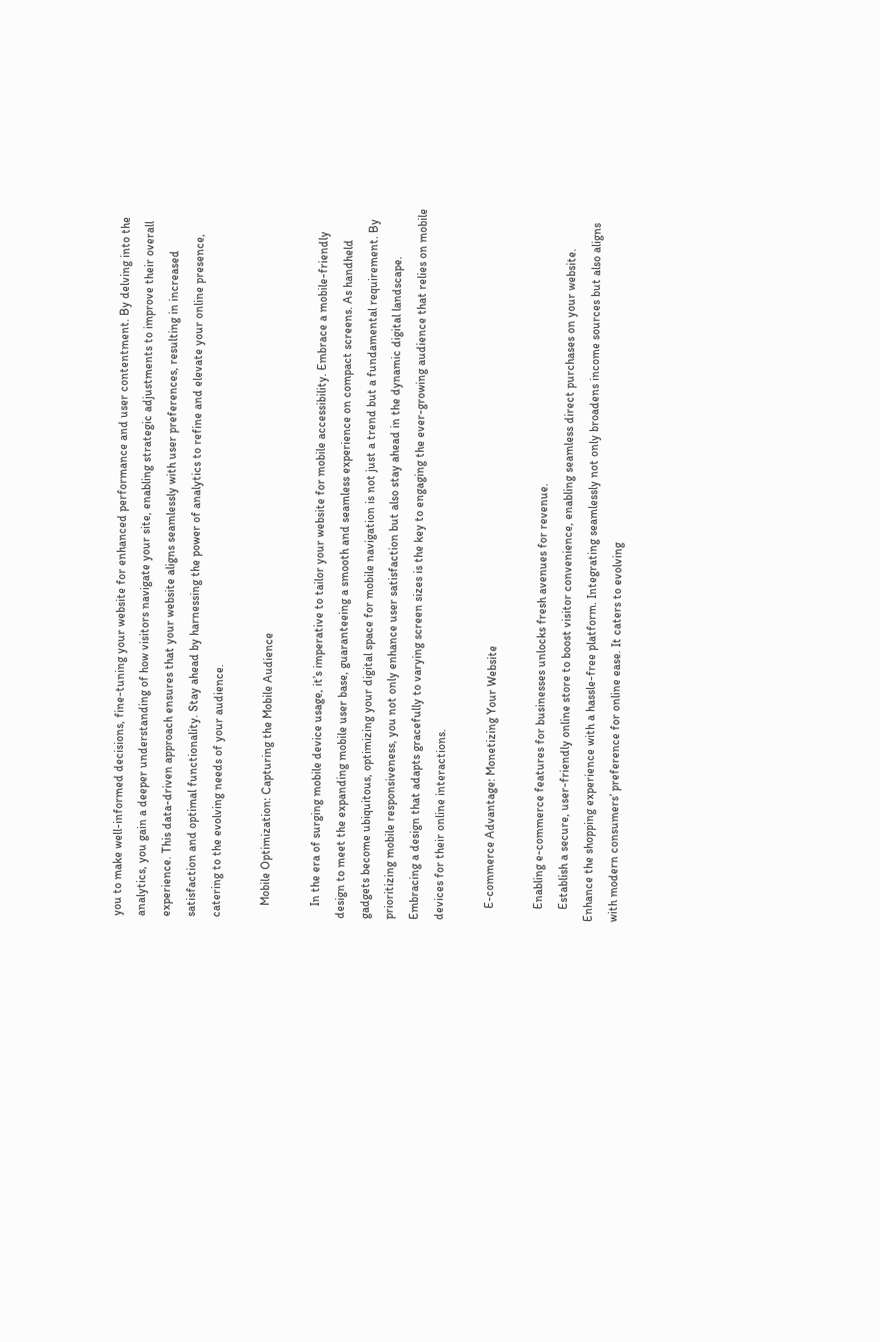you to make well-informed decisions, fine-tuning your website for enhanced performance and user contentment. By delving into the analytics, you gain a deeper understanding of how visitors navigate your site, enabling strategic adjustments to improve their overall experience. This data-driven approach ensures that your website aligns seamlessly with user preferences, resulting in increased satisfaction and optimal functionality. Stay ahead by harnessing the power of analytics to refine and elevate your online presence, catering to the evolving needs of your audience.

    Mobile Optimization: Capturing the Mobile Audience

    In the era of surging mobile device usage, it’s imperative to tailor your website for mobile accessibility. Embrace a mobile-friendly design to meet the expanding mobile user base, guaranteeing a smooth and seamless experience on compact screens. As handheld gadgets become ubiquitous, optimizing your digital space for mobile navigation is not just a trend but a fundamental requirement. By prioritizing mobile responsiveness, you not only enhance user satisfaction but also stay ahead in the dynamic digital landscape. Embracing a design that adapts gracefully to varying screen sizes is the key to engaging the ever-growing audience that relies on mobile devices for their online interactions.

    E-commerce Advantage: Monetizing Your Website

    Enabling e-commerce features for businesses unlocks fresh avenues for revenue.
    Establish a secure, user-friendly online store to boost visitor convenience, enabling seamless direct purchases on your website. Enhance the shopping experience with a hassle-free platform. Integrating seamlessly not only broadens income sources but also aligns with modern consumers’ preference for online ease. It caters to evolving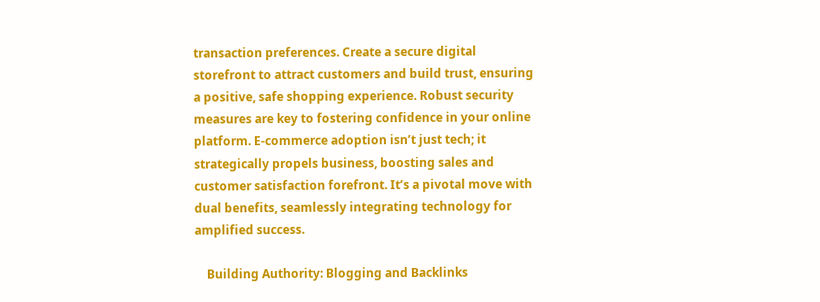transaction preferences. Create a secure digital storefront to attract customers and build trust, ensuring a positive, safe shopping experience. Robust security measures are key to fostering confidence in your online platform. E-commerce adoption isn’t just tech; it strategically propels business, boosting sales and customer satisfaction forefront. It’s a pivotal move with dual benefits, seamlessly integrating technology for amplified success.

    Building Authority: Blogging and Backlinks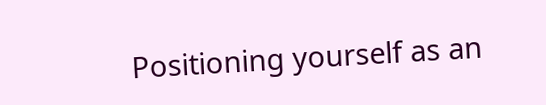Positioning yourself as an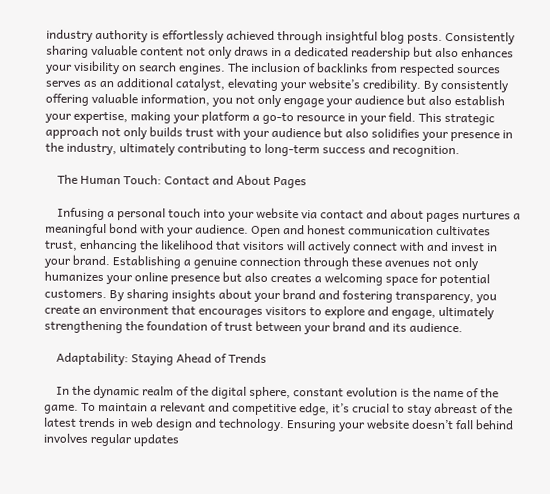industry authority is effortlessly achieved through insightful blog posts. Consistently sharing valuable content not only draws in a dedicated readership but also enhances your visibility on search engines. The inclusion of backlinks from respected sources serves as an additional catalyst, elevating your website’s credibility. By consistently offering valuable information, you not only engage your audience but also establish your expertise, making your platform a go-to resource in your field. This strategic approach not only builds trust with your audience but also solidifies your presence in the industry, ultimately contributing to long-term success and recognition.

    The Human Touch: Contact and About Pages

    Infusing a personal touch into your website via contact and about pages nurtures a meaningful bond with your audience. Open and honest communication cultivates trust, enhancing the likelihood that visitors will actively connect with and invest in your brand. Establishing a genuine connection through these avenues not only humanizes your online presence but also creates a welcoming space for potential customers. By sharing insights about your brand and fostering transparency, you create an environment that encourages visitors to explore and engage, ultimately strengthening the foundation of trust between your brand and its audience.

    Adaptability: Staying Ahead of Trends

    In the dynamic realm of the digital sphere, constant evolution is the name of the game. To maintain a relevant and competitive edge, it’s crucial to stay abreast of the latest trends in web design and technology. Ensuring your website doesn’t fall behind involves regular updates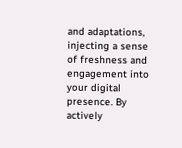and adaptations, injecting a sense of freshness and engagement into your digital presence. By actively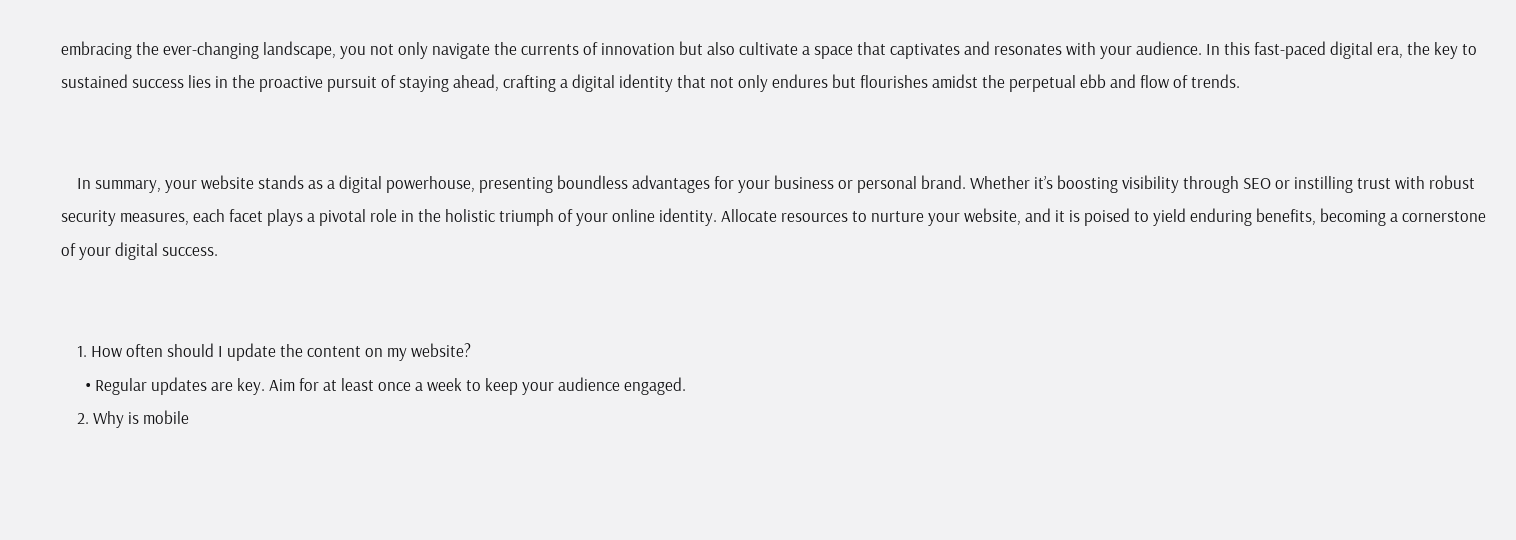embracing the ever-changing landscape, you not only navigate the currents of innovation but also cultivate a space that captivates and resonates with your audience. In this fast-paced digital era, the key to sustained success lies in the proactive pursuit of staying ahead, crafting a digital identity that not only endures but flourishes amidst the perpetual ebb and flow of trends.


    In summary, your website stands as a digital powerhouse, presenting boundless advantages for your business or personal brand. Whether it’s boosting visibility through SEO or instilling trust with robust security measures, each facet plays a pivotal role in the holistic triumph of your online identity. Allocate resources to nurture your website, and it is poised to yield enduring benefits, becoming a cornerstone of your digital success.


    1. How often should I update the content on my website?
      • Regular updates are key. Aim for at least once a week to keep your audience engaged.
    2. Why is mobile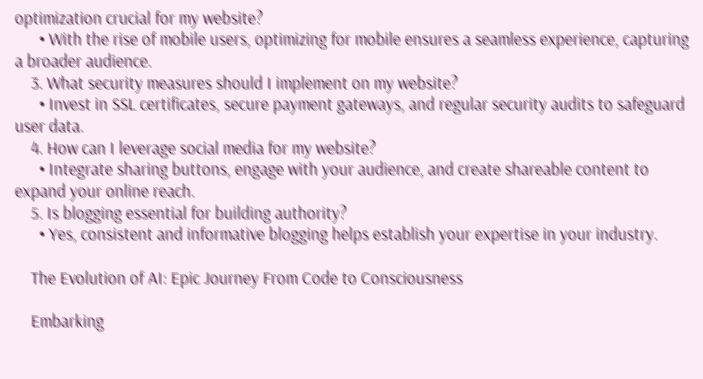optimization crucial for my website?
      • With the rise of mobile users, optimizing for mobile ensures a seamless experience, capturing a broader audience.
    3. What security measures should I implement on my website?
      • Invest in SSL certificates, secure payment gateways, and regular security audits to safeguard user data.
    4. How can I leverage social media for my website?
      • Integrate sharing buttons, engage with your audience, and create shareable content to expand your online reach.
    5. Is blogging essential for building authority?
      • Yes, consistent and informative blogging helps establish your expertise in your industry.

    The Evolution of AI: Epic Journey From Code to Consciousness

    Embarking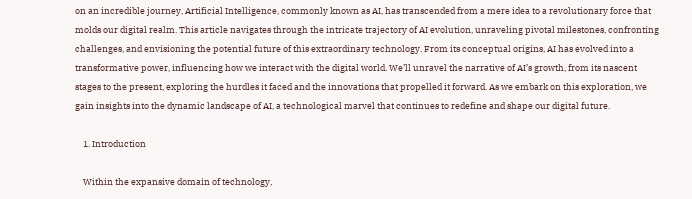on an incredible journey, Artificial Intelligence, commonly known as AI, has transcended from a mere idea to a revolutionary force that molds our digital realm. This article navigates through the intricate trajectory of AI evolution, unraveling pivotal milestones, confronting challenges, and envisioning the potential future of this extraordinary technology. From its conceptual origins, AI has evolved into a transformative power, influencing how we interact with the digital world. We’ll unravel the narrative of AI’s growth, from its nascent stages to the present, exploring the hurdles it faced and the innovations that propelled it forward. As we embark on this exploration, we gain insights into the dynamic landscape of AI, a technological marvel that continues to redefine and shape our digital future.

    1. Introduction

    Within the expansive domain of technology,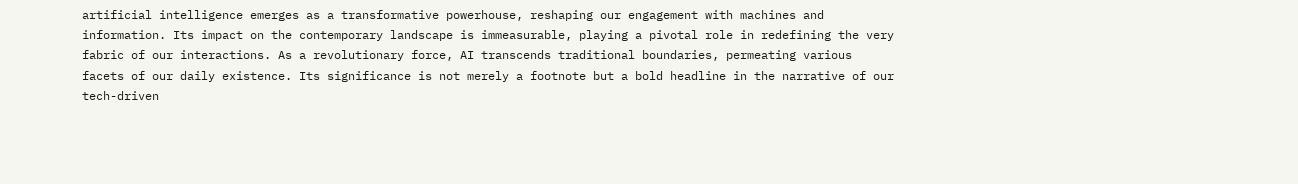artificial intelligence emerges as a transformative powerhouse, reshaping our engagement with machines and information. Its impact on the contemporary landscape is immeasurable, playing a pivotal role in redefining the very fabric of our interactions. As a revolutionary force, AI transcends traditional boundaries, permeating various facets of our daily existence. Its significance is not merely a footnote but a bold headline in the narrative of our tech-driven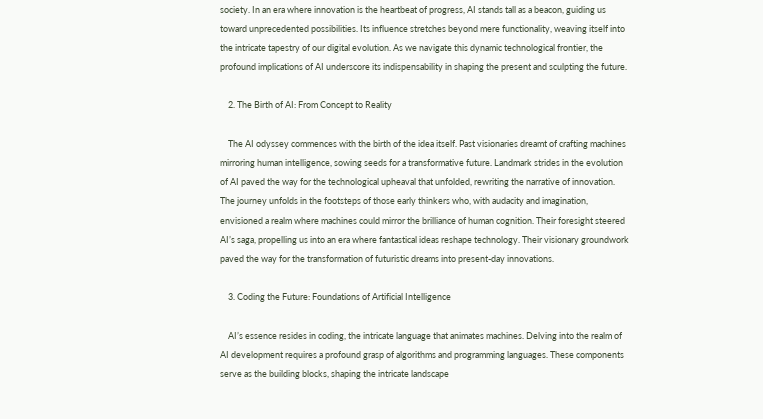society. In an era where innovation is the heartbeat of progress, AI stands tall as a beacon, guiding us toward unprecedented possibilities. Its influence stretches beyond mere functionality, weaving itself into the intricate tapestry of our digital evolution. As we navigate this dynamic technological frontier, the profound implications of AI underscore its indispensability in shaping the present and sculpting the future.

    2. The Birth of AI: From Concept to Reality

    The AI odyssey commences with the birth of the idea itself. Past visionaries dreamt of crafting machines mirroring human intelligence, sowing seeds for a transformative future. Landmark strides in the evolution of AI paved the way for the technological upheaval that unfolded, rewriting the narrative of innovation. The journey unfolds in the footsteps of those early thinkers who, with audacity and imagination, envisioned a realm where machines could mirror the brilliance of human cognition. Their foresight steered AI’s saga, propelling us into an era where fantastical ideas reshape technology. Their visionary groundwork paved the way for the transformation of futuristic dreams into present-day innovations.

    3. Coding the Future: Foundations of Artificial Intelligence

    AI’s essence resides in coding, the intricate language that animates machines. Delving into the realm of AI development requires a profound grasp of algorithms and programming languages. These components serve as the building blocks, shaping the intricate landscape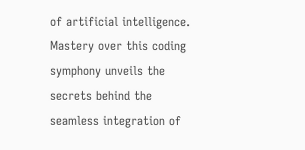of artificial intelligence. Mastery over this coding symphony unveils the secrets behind the seamless integration of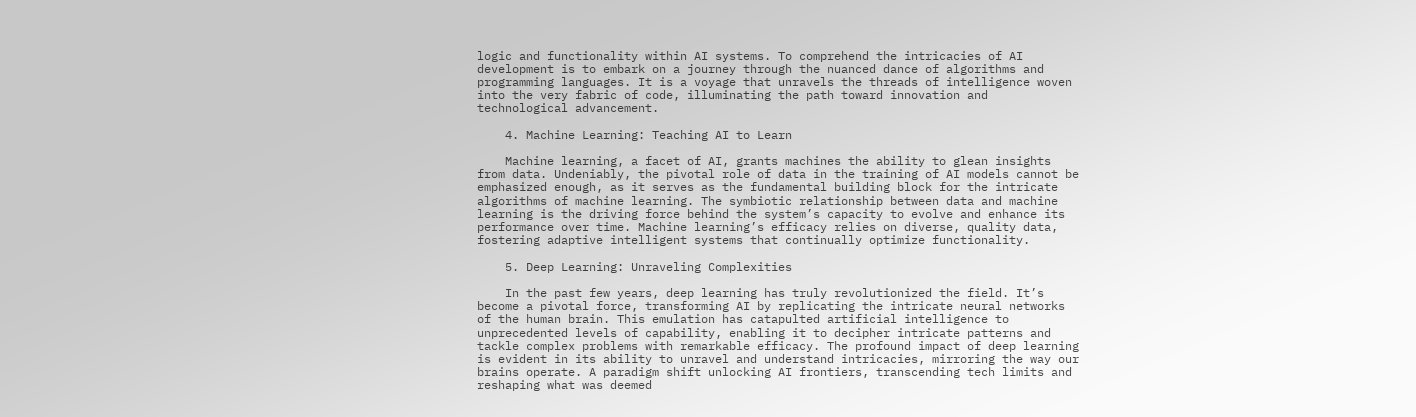logic and functionality within AI systems. To comprehend the intricacies of AI development is to embark on a journey through the nuanced dance of algorithms and programming languages. It is a voyage that unravels the threads of intelligence woven into the very fabric of code, illuminating the path toward innovation and technological advancement.

    4. Machine Learning: Teaching AI to Learn

    Machine learning, a facet of AI, grants machines the ability to glean insights from data. Undeniably, the pivotal role of data in the training of AI models cannot be emphasized enough, as it serves as the fundamental building block for the intricate algorithms of machine learning. The symbiotic relationship between data and machine learning is the driving force behind the system’s capacity to evolve and enhance its performance over time. Machine learning’s efficacy relies on diverse, quality data, fostering adaptive intelligent systems that continually optimize functionality.

    5. Deep Learning: Unraveling Complexities

    In the past few years, deep learning has truly revolutionized the field. It’s become a pivotal force, transforming AI by replicating the intricate neural networks of the human brain. This emulation has catapulted artificial intelligence to unprecedented levels of capability, enabling it to decipher intricate patterns and tackle complex problems with remarkable efficacy. The profound impact of deep learning is evident in its ability to unravel and understand intricacies, mirroring the way our brains operate. A paradigm shift unlocking AI frontiers, transcending tech limits and reshaping what was deemed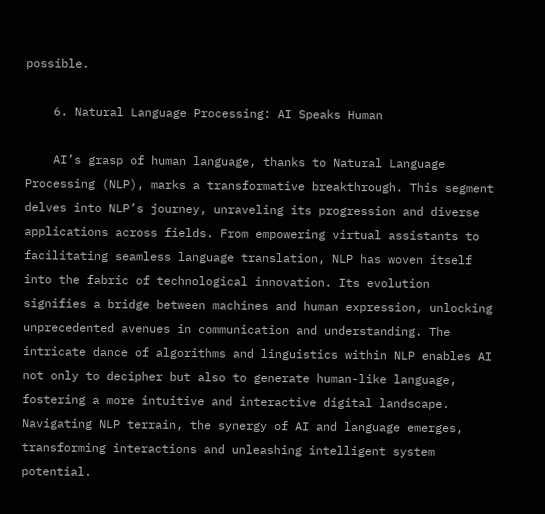possible.

    6. Natural Language Processing: AI Speaks Human

    AI’s grasp of human language, thanks to Natural Language Processing (NLP), marks a transformative breakthrough. This segment delves into NLP’s journey, unraveling its progression and diverse applications across fields. From empowering virtual assistants to facilitating seamless language translation, NLP has woven itself into the fabric of technological innovation. Its evolution signifies a bridge between machines and human expression, unlocking unprecedented avenues in communication and understanding. The intricate dance of algorithms and linguistics within NLP enables AI not only to decipher but also to generate human-like language, fostering a more intuitive and interactive digital landscape. Navigating NLP terrain, the synergy of AI and language emerges, transforming interactions and unleashing intelligent system potential.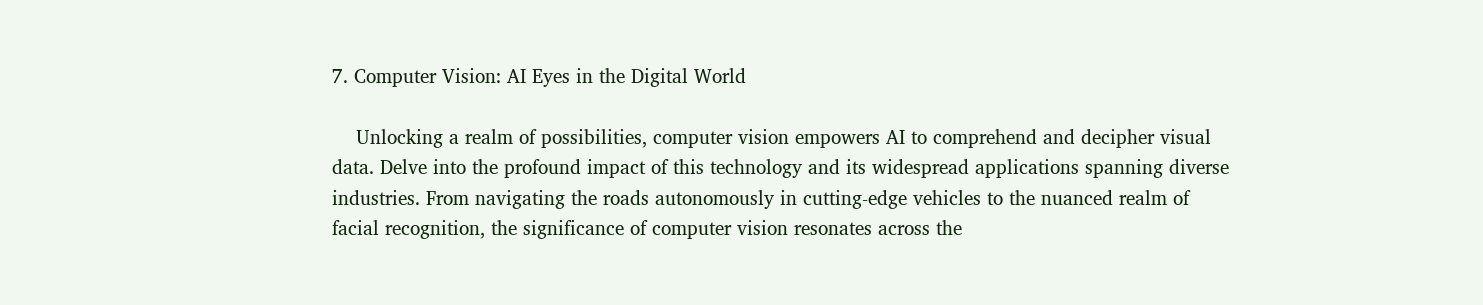7. Computer Vision: AI Eyes in the Digital World

    Unlocking a realm of possibilities, computer vision empowers AI to comprehend and decipher visual data. Delve into the profound impact of this technology and its widespread applications spanning diverse industries. From navigating the roads autonomously in cutting-edge vehicles to the nuanced realm of facial recognition, the significance of computer vision resonates across the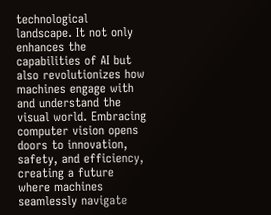technological landscape. It not only enhances the capabilities of AI but also revolutionizes how machines engage with and understand the visual world. Embracing computer vision opens doors to innovation, safety, and efficiency, creating a future where machines seamlessly navigate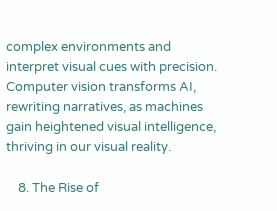complex environments and interpret visual cues with precision. Computer vision transforms AI, rewriting narratives, as machines gain heightened visual intelligence, thriving in our visual reality.

    8. The Rise of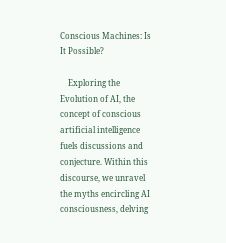Conscious Machines: Is It Possible?

    Exploring the Evolution of AI, the concept of conscious artificial intelligence fuels discussions and conjecture. Within this discourse, we unravel the myths encircling AI consciousness, delving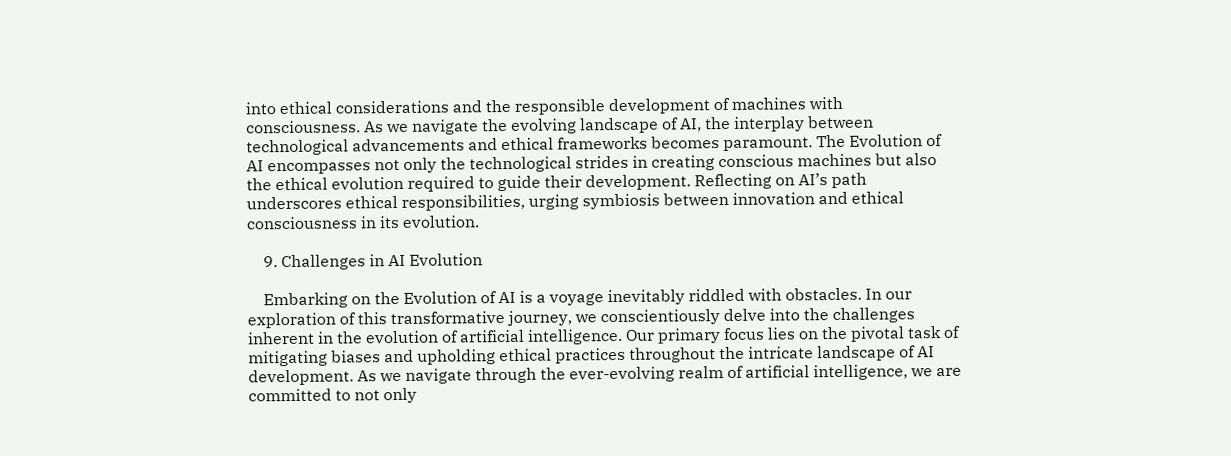into ethical considerations and the responsible development of machines with consciousness. As we navigate the evolving landscape of AI, the interplay between technological advancements and ethical frameworks becomes paramount. The Evolution of AI encompasses not only the technological strides in creating conscious machines but also the ethical evolution required to guide their development. Reflecting on AI’s path underscores ethical responsibilities, urging symbiosis between innovation and ethical consciousness in its evolution.

    9. Challenges in AI Evolution

    Embarking on the Evolution of AI is a voyage inevitably riddled with obstacles. In our exploration of this transformative journey, we conscientiously delve into the challenges inherent in the evolution of artificial intelligence. Our primary focus lies on the pivotal task of mitigating biases and upholding ethical practices throughout the intricate landscape of AI development. As we navigate through the ever-evolving realm of artificial intelligence, we are committed to not only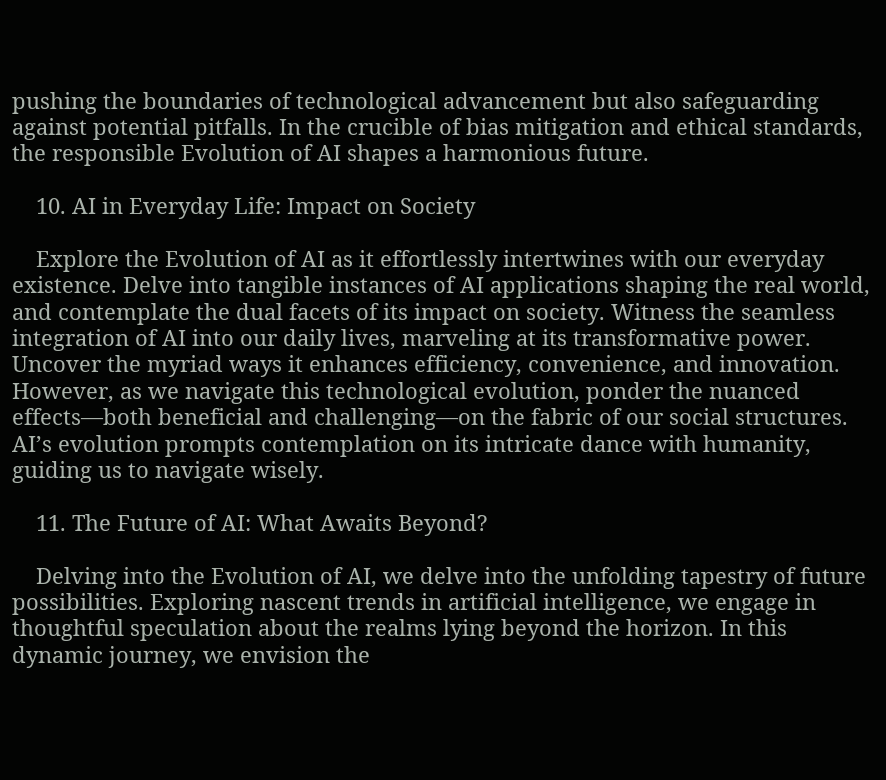pushing the boundaries of technological advancement but also safeguarding against potential pitfalls. In the crucible of bias mitigation and ethical standards, the responsible Evolution of AI shapes a harmonious future.

    10. AI in Everyday Life: Impact on Society

    Explore the Evolution of AI as it effortlessly intertwines with our everyday existence. Delve into tangible instances of AI applications shaping the real world, and contemplate the dual facets of its impact on society. Witness the seamless integration of AI into our daily lives, marveling at its transformative power. Uncover the myriad ways it enhances efficiency, convenience, and innovation. However, as we navigate this technological evolution, ponder the nuanced effects—both beneficial and challenging—on the fabric of our social structures. AI’s evolution prompts contemplation on its intricate dance with humanity, guiding us to navigate wisely.

    11. The Future of AI: What Awaits Beyond?

    Delving into the Evolution of AI, we delve into the unfolding tapestry of future possibilities. Exploring nascent trends in artificial intelligence, we engage in thoughtful speculation about the realms lying beyond the horizon. In this dynamic journey, we envision the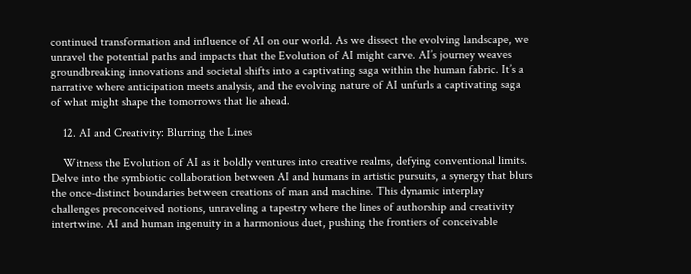continued transformation and influence of AI on our world. As we dissect the evolving landscape, we unravel the potential paths and impacts that the Evolution of AI might carve. AI’s journey weaves groundbreaking innovations and societal shifts into a captivating saga within the human fabric. It’s a narrative where anticipation meets analysis, and the evolving nature of AI unfurls a captivating saga of what might shape the tomorrows that lie ahead.

    12. AI and Creativity: Blurring the Lines

    Witness the Evolution of AI as it boldly ventures into creative realms, defying conventional limits. Delve into the symbiotic collaboration between AI and humans in artistic pursuits, a synergy that blurs the once-distinct boundaries between creations of man and machine. This dynamic interplay challenges preconceived notions, unraveling a tapestry where the lines of authorship and creativity intertwine. AI and human ingenuity in a harmonious duet, pushing the frontiers of conceivable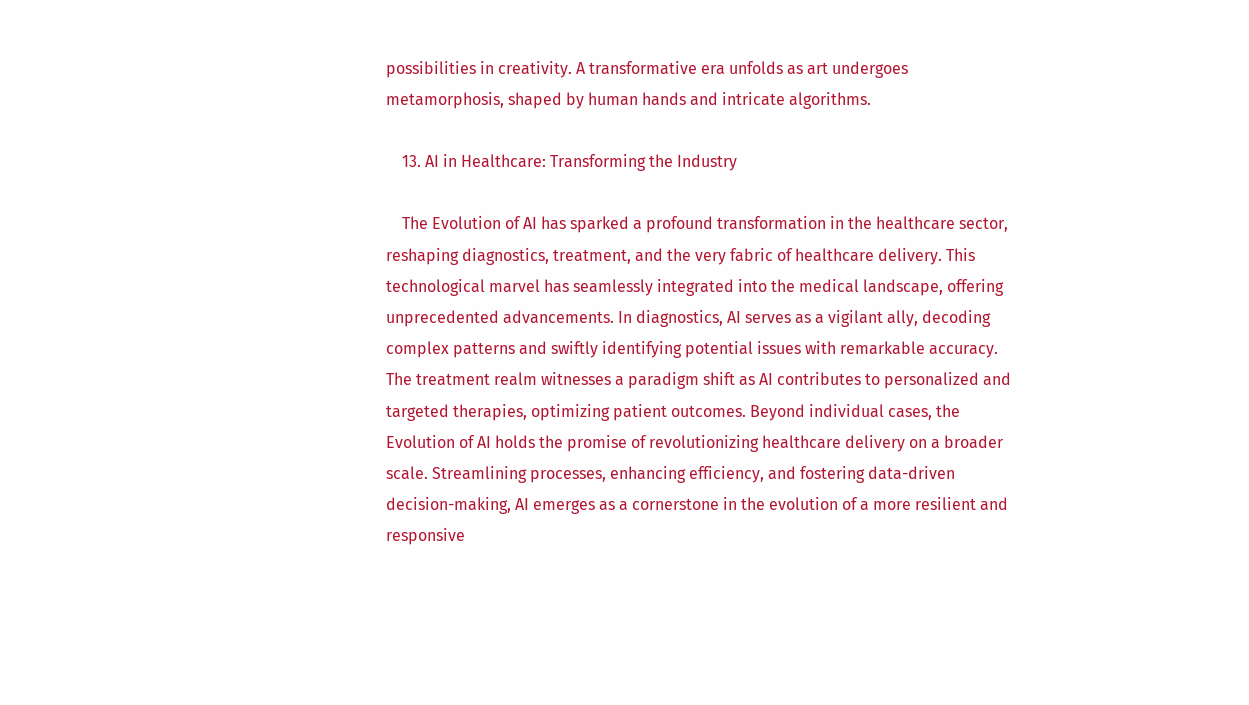possibilities in creativity. A transformative era unfolds as art undergoes metamorphosis, shaped by human hands and intricate algorithms.

    13. AI in Healthcare: Transforming the Industry

    The Evolution of AI has sparked a profound transformation in the healthcare sector, reshaping diagnostics, treatment, and the very fabric of healthcare delivery. This technological marvel has seamlessly integrated into the medical landscape, offering unprecedented advancements. In diagnostics, AI serves as a vigilant ally, decoding complex patterns and swiftly identifying potential issues with remarkable accuracy. The treatment realm witnesses a paradigm shift as AI contributes to personalized and targeted therapies, optimizing patient outcomes. Beyond individual cases, the Evolution of AI holds the promise of revolutionizing healthcare delivery on a broader scale. Streamlining processes, enhancing efficiency, and fostering data-driven decision-making, AI emerges as a cornerstone in the evolution of a more resilient and responsive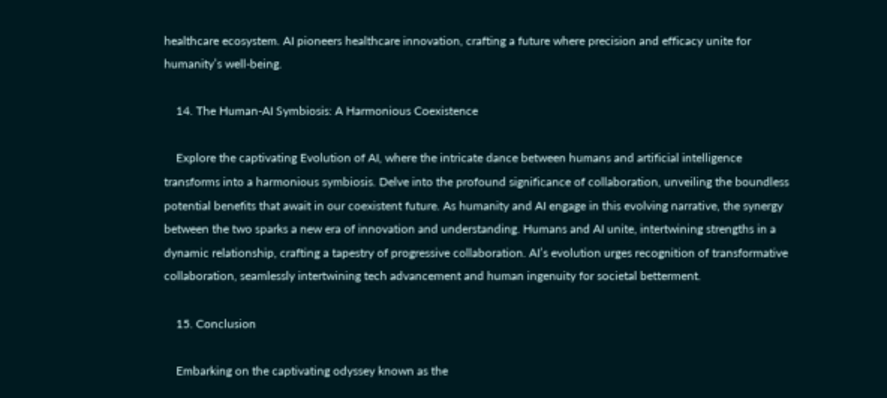healthcare ecosystem. AI pioneers healthcare innovation, crafting a future where precision and efficacy unite for humanity’s well-being.

    14. The Human-AI Symbiosis: A Harmonious Coexistence

    Explore the captivating Evolution of AI, where the intricate dance between humans and artificial intelligence transforms into a harmonious symbiosis. Delve into the profound significance of collaboration, unveiling the boundless potential benefits that await in our coexistent future. As humanity and AI engage in this evolving narrative, the synergy between the two sparks a new era of innovation and understanding. Humans and AI unite, intertwining strengths in a dynamic relationship, crafting a tapestry of progressive collaboration. AI’s evolution urges recognition of transformative collaboration, seamlessly intertwining tech advancement and human ingenuity for societal betterment.

    15. Conclusion

    Embarking on the captivating odyssey known as the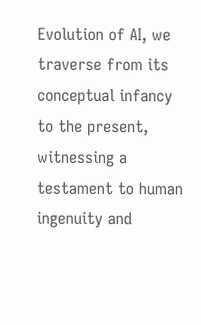Evolution of AI, we traverse from its conceptual infancy to the present, witnessing a testament to human ingenuity and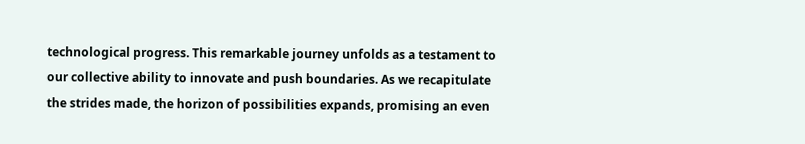technological progress. This remarkable journey unfolds as a testament to our collective ability to innovate and push boundaries. As we recapitulate the strides made, the horizon of possibilities expands, promising an even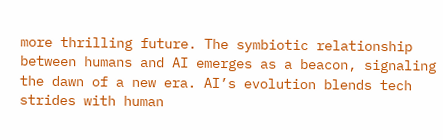more thrilling future. The symbiotic relationship between humans and AI emerges as a beacon, signaling the dawn of a new era. AI’s evolution blends tech strides with human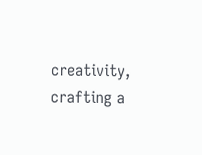creativity, crafting a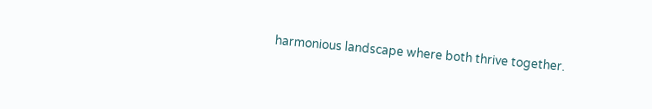harmonious landscape where both thrive together.